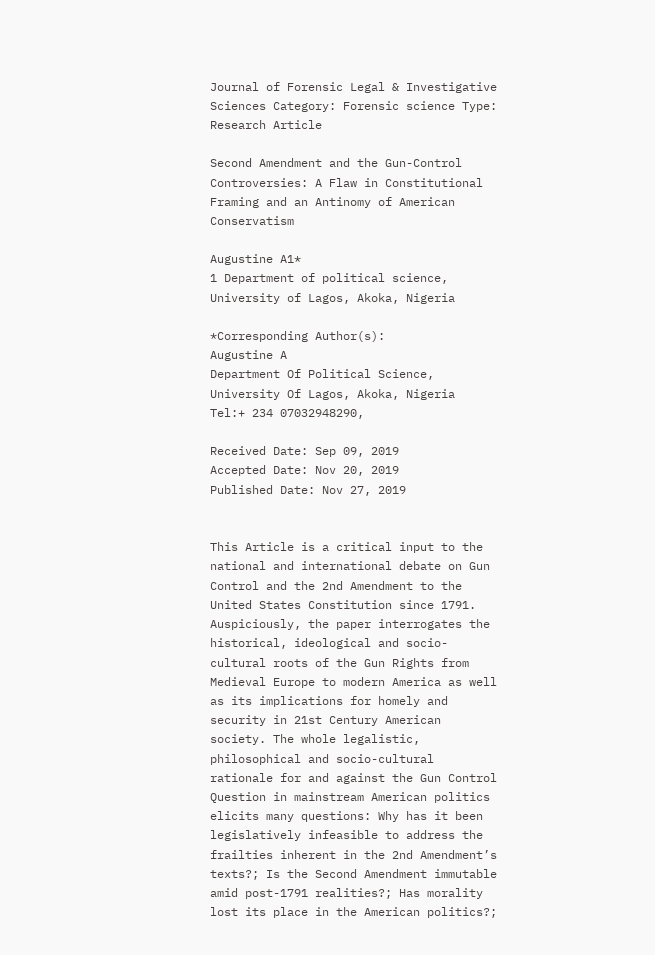Journal of Forensic Legal & Investigative Sciences Category: Forensic science Type: Research Article

Second Amendment and the Gun-Control Controversies: A Flaw in Constitutional Framing and an Antinomy of American Conservatism

Augustine A1*
1 Department of political science, University of Lagos, Akoka, Nigeria

*Corresponding Author(s):
Augustine A
Department Of Political Science, University Of Lagos, Akoka, Nigeria
Tel:+ 234 07032948290,

Received Date: Sep 09, 2019
Accepted Date: Nov 20, 2019
Published Date: Nov 27, 2019


This Article is a critical input to the national and international debate on Gun Control and the 2nd Amendment to the United States Constitution since 1791. Auspiciously, the paper interrogates the historical, ideological and socio-cultural roots of the Gun Rights from Medieval Europe to modern America as well as its implications for homely and security in 21st Century American society. The whole legalistic, philosophical and socio-cultural rationale for and against the Gun Control Question in mainstream American politics elicits many questions: Why has it been legislatively infeasible to address the frailties inherent in the 2nd Amendment’s texts?; Is the Second Amendment immutable amid post-1791 realities?; Has morality lost its place in the American politics?;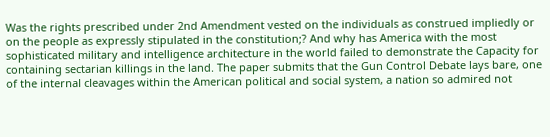Was the rights prescribed under 2nd Amendment vested on the individuals as construed impliedly or on the people as expressly stipulated in the constitution;? And why has America with the most sophisticated military and intelligence architecture in the world failed to demonstrate the Capacity for containing sectarian killings in the land. The paper submits that the Gun Control Debate lays bare, one of the internal cleavages within the American political and social system, a nation so admired not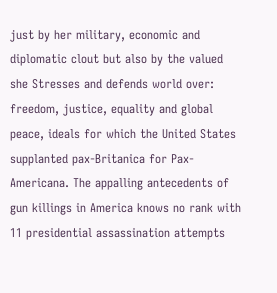just by her military, economic and diplomatic clout but also by the valued she Stresses and defends world over: freedom, justice, equality and global peace, ideals for which the United States supplanted pax-Britanica for Pax-Americana. The appalling antecedents of gun killings in America knows no rank with 11 presidential assassination attempts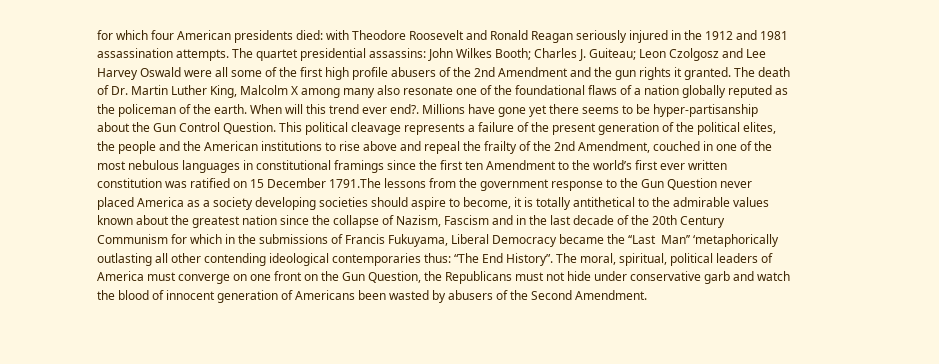for which four American presidents died: with Theodore Roosevelt and Ronald Reagan seriously injured in the 1912 and 1981 assassination attempts. The quartet presidential assassins: John Wilkes Booth; Charles J. Guiteau; Leon Czolgosz and Lee Harvey Oswald were all some of the first high profile abusers of the 2nd Amendment and the gun rights it granted. The death of Dr. Martin Luther King, Malcolm X among many also resonate one of the foundational flaws of a nation globally reputed as the policeman of the earth. When will this trend ever end?. Millions have gone yet there seems to be hyper-partisanship about the Gun Control Question. This political cleavage represents a failure of the present generation of the political elites, the people and the American institutions to rise above and repeal the frailty of the 2nd Amendment, couched in one of the most nebulous languages in constitutional framings since the first ten Amendment to the world’s first ever written constitution was ratified on 15 December 1791.The lessons from the government response to the Gun Question never placed America as a society developing societies should aspire to become, it is totally antithetical to the admirable values known about the greatest nation since the collapse of Nazism, Fascism and in the last decade of the 20th Century Communism for which in the submissions of Francis Fukuyama, Liberal Democracy became the ‘‘Last  Man’’ ‘metaphorically outlasting all other contending ideological contemporaries thus: “The End History”. The moral, spiritual, political leaders of America must converge on one front on the Gun Question, the Republicans must not hide under conservative garb and watch the blood of innocent generation of Americans been wasted by abusers of the Second Amendment.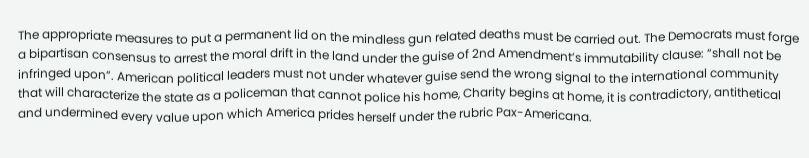The appropriate measures to put a permanent lid on the mindless gun related deaths must be carried out. The Democrats must forge a bipartisan consensus to arrest the moral drift in the land under the guise of 2nd Amendment’s immutability clause: “shall not be infringed upon”. American political leaders must not under whatever guise send the wrong signal to the international community that will characterize the state as a policeman that cannot police his home, Charity begins at home, it is contradictory, antithetical and undermined every value upon which America prides herself under the rubric Pax-Americana.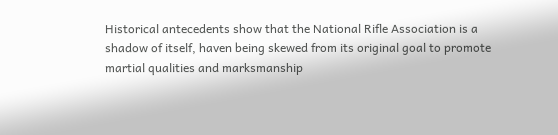Historical antecedents show that the National Rifle Association is a shadow of itself, haven being skewed from its original goal to promote martial qualities and marksmanship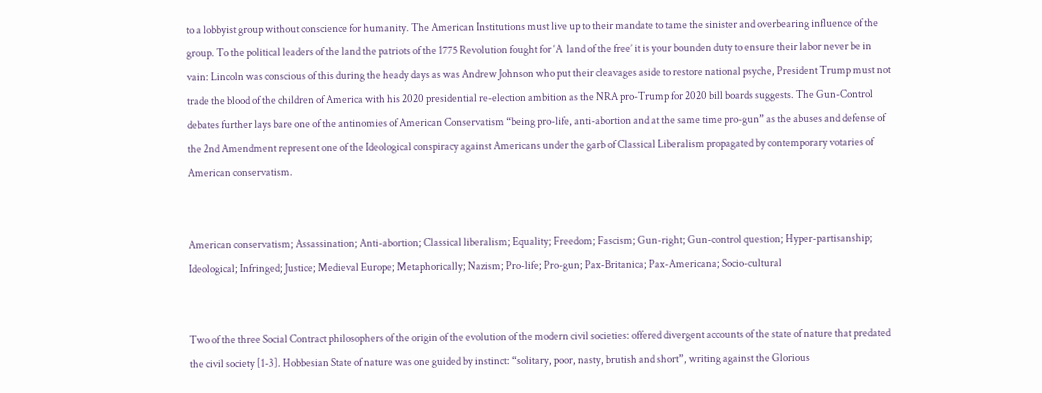to a lobbyist group without conscience for humanity. The American Institutions must live up to their mandate to tame the sinister and overbearing influence of the group. To the political leaders of the land the patriots of the 1775 Revolution fought for ‘A  land of the free’ it is your bounden duty to ensure their labor never be in vain: Lincoln was conscious of this during the heady days as was Andrew Johnson who put their cleavages aside to restore national psyche, President Trump must not trade the blood of the children of America with his 2020 presidential re-election ambition as the NRA pro-Trump for 2020 bill boards suggests. The Gun-Control debates further lays bare one of the antinomies of American Conservatism “being pro-life, anti-abortion and at the same time pro-gun” as the abuses and defense of the 2nd Amendment represent one of the Ideological conspiracy against Americans under the garb of Classical Liberalism propagated by contemporary votaries of American conservatism.


American conservatism; Assassination; Anti-abortion; Classical liberalism; Equality; Freedom; Fascism; Gun-right; Gun-control question; Hyper-partisanship; Ideological; Infringed; Justice; Medieval Europe; Metaphorically; Nazism; Pro-life; Pro-gun; Pax-Britanica; Pax-Americana; Socio-cultural


Two of the three Social Contract philosophers of the origin of the evolution of the modern civil societies: offered divergent accounts of the state of nature that predated the civil society [1-3]. Hobbesian State of nature was one guided by instinct: “solitary, poor, nasty, brutish and short”, writing against the Glorious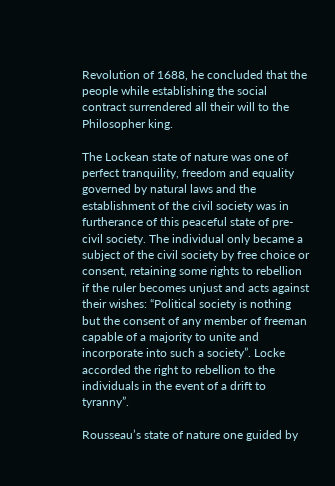Revolution of 1688, he concluded that the people while establishing the social contract surrendered all their will to the Philosopher king.

The Lockean state of nature was one of perfect tranquility, freedom and equality governed by natural laws and the establishment of the civil society was in furtherance of this peaceful state of pre-civil society. The individual only became a subject of the civil society by free choice or consent, retaining some rights to rebellion if the ruler becomes unjust and acts against their wishes: “Political society is nothing but the consent of any member of freeman capable of a majority to unite and incorporate into such a society”. Locke accorded the right to rebellion to the individuals in the event of a drift to tyranny”.

Rousseau’s state of nature one guided by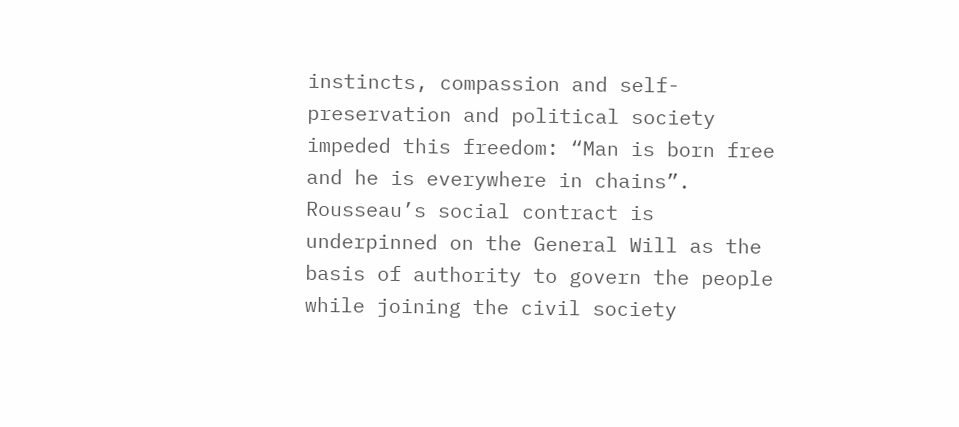instincts, compassion and self-preservation and political society impeded this freedom: “Man is born free and he is everywhere in chains”. Rousseau’s social contract is underpinned on the General Will as the basis of authority to govern the people while joining the civil society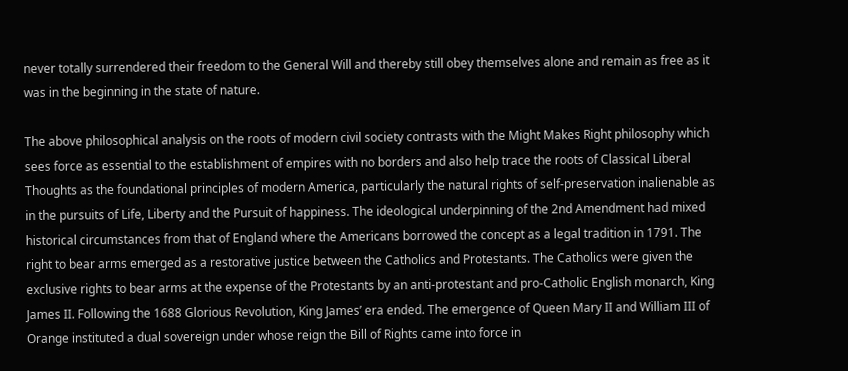never totally surrendered their freedom to the General Will and thereby still obey themselves alone and remain as free as it was in the beginning in the state of nature.

The above philosophical analysis on the roots of modern civil society contrasts with the Might Makes Right philosophy which sees force as essential to the establishment of empires with no borders and also help trace the roots of Classical Liberal Thoughts as the foundational principles of modern America, particularly the natural rights of self-preservation inalienable as in the pursuits of Life, Liberty and the Pursuit of happiness. The ideological underpinning of the 2nd Amendment had mixed historical circumstances from that of England where the Americans borrowed the concept as a legal tradition in 1791. The right to bear arms emerged as a restorative justice between the Catholics and Protestants. The Catholics were given the exclusive rights to bear arms at the expense of the Protestants by an anti-protestant and pro-Catholic English monarch, King James II. Following the 1688 Glorious Revolution, King James’ era ended. The emergence of Queen Mary II and William III of Orange instituted a dual sovereign under whose reign the Bill of Rights came into force in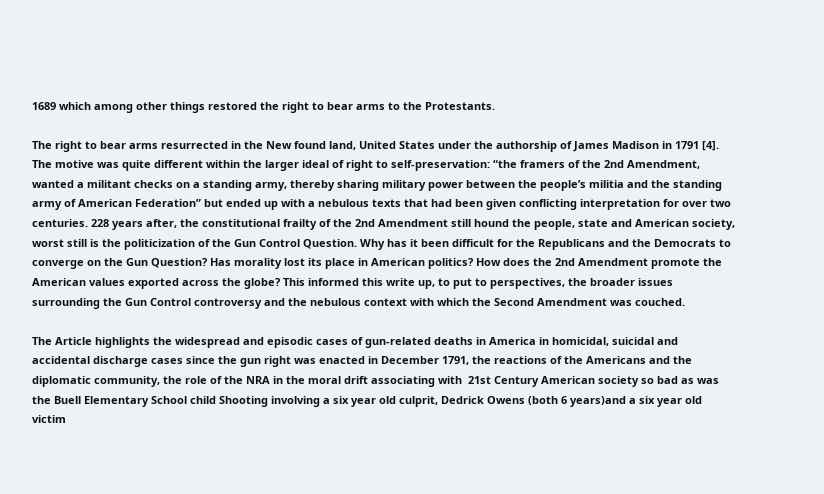1689 which among other things restored the right to bear arms to the Protestants.

The right to bear arms resurrected in the New found land, United States under the authorship of James Madison in 1791 [4]. The motive was quite different within the larger ideal of right to self-preservation: “the framers of the 2nd Amendment, wanted a militant checks on a standing army, thereby sharing military power between the people’s militia and the standing army of American Federation” but ended up with a nebulous texts that had been given conflicting interpretation for over two centuries. 228 years after, the constitutional frailty of the 2nd Amendment still hound the people, state and American society, worst still is the politicization of the Gun Control Question. Why has it been difficult for the Republicans and the Democrats to converge on the Gun Question? Has morality lost its place in American politics? How does the 2nd Amendment promote the American values exported across the globe? This informed this write up, to put to perspectives, the broader issues surrounding the Gun Control controversy and the nebulous context with which the Second Amendment was couched.

The Article highlights the widespread and episodic cases of gun-related deaths in America in homicidal, suicidal and accidental discharge cases since the gun right was enacted in December 1791, the reactions of the Americans and the diplomatic community, the role of the NRA in the moral drift associating with  21st Century American society so bad as was the Buell Elementary School child Shooting involving a six year old culprit, Dedrick Owens (both 6 years)and a six year old victim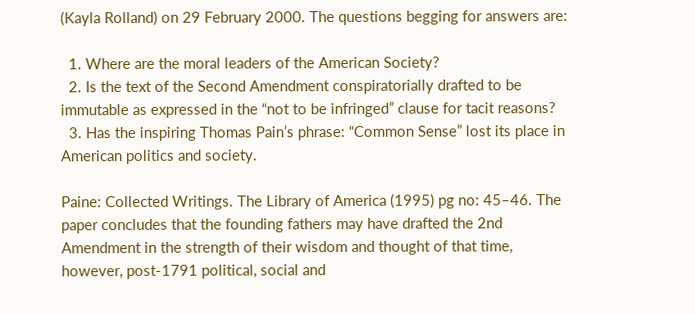(Kayla Rolland) on 29 February 2000. The questions begging for answers are:

  1. Where are the moral leaders of the American Society?
  2. Is the text of the Second Amendment conspiratorially drafted to be immutable as expressed in the “not to be infringed” clause for tacit reasons?
  3. Has the inspiring Thomas Pain’s phrase: “Common Sense” lost its place in American politics and society.

Paine: Collected Writings. The Library of America (1995) pg no: 45–46. The paper concludes that the founding fathers may have drafted the 2nd Amendment in the strength of their wisdom and thought of that time, however, post-1791 political, social and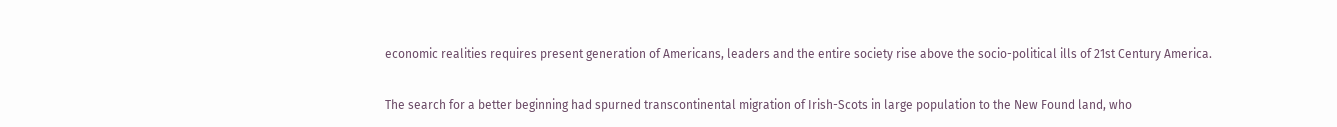economic realities requires present generation of Americans, leaders and the entire society rise above the socio-political ills of 21st Century America.


The search for a better beginning had spurned transcontinental migration of Irish-Scots in large population to the New Found land, who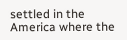settled in the America where the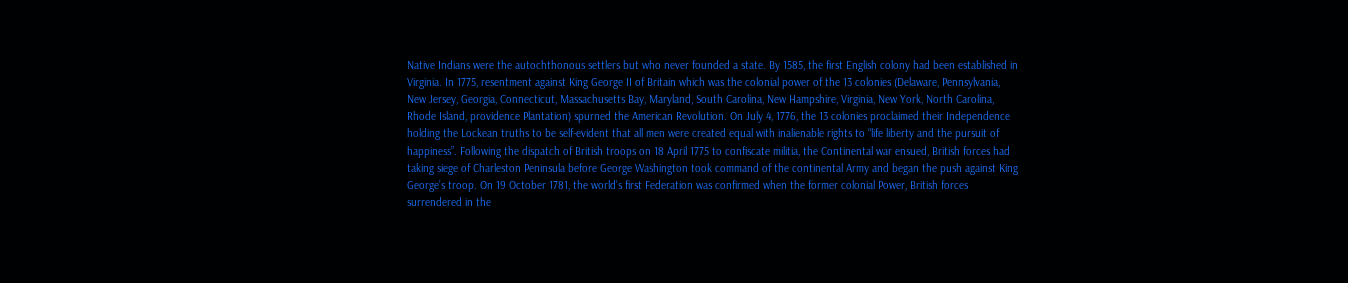Native Indians were the autochthonous settlers but who never founded a state. By 1585, the first English colony had been established in Virginia. In 1775, resentment against King George II of Britain which was the colonial power of the 13 colonies (Delaware, Pennsylvania, New Jersey, Georgia, Connecticut, Massachusetts Bay, Maryland, South Carolina, New Hampshire, Virginia, New York, North Carolina, Rhode Island, providence Plantation) spurned the American Revolution. On July 4, 1776, the 13 colonies proclaimed their Independence holding the Lockean truths to be self-evident that all men were created equal with inalienable rights to “life liberty and the pursuit of happiness”. Following the dispatch of British troops on 18 April 1775 to confiscate militia, the Continental war ensued, British forces had taking siege of Charleston Peninsula before George Washington took command of the continental Army and began the push against King George’s troop. On 19 October 1781, the world’s first Federation was confirmed when the former colonial Power, British forces surrendered in the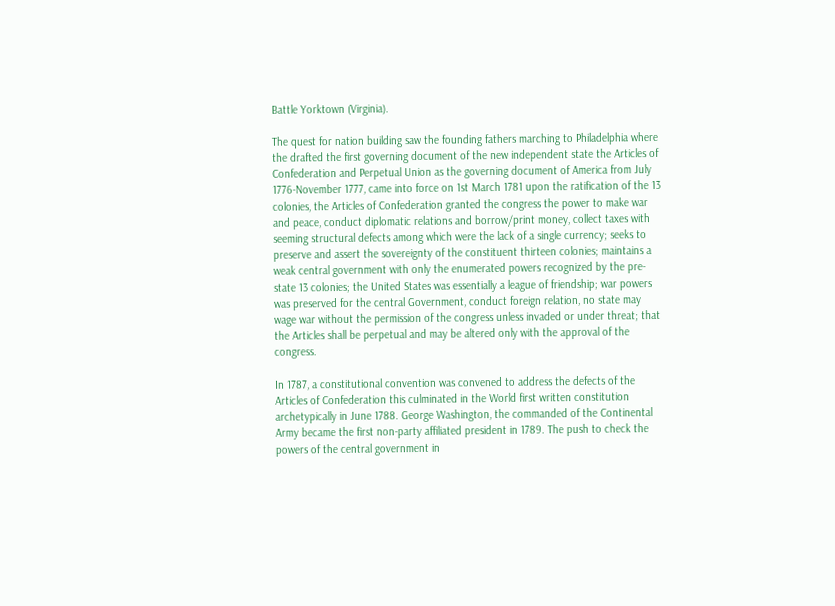Battle Yorktown (Virginia).

The quest for nation building saw the founding fathers marching to Philadelphia where the drafted the first governing document of the new independent state the Articles of Confederation and Perpetual Union as the governing document of America from July 1776-November 1777, came into force on 1st March 1781 upon the ratification of the 13 colonies, the Articles of Confederation granted the congress the power to make war and peace, conduct diplomatic relations and borrow/print money, collect taxes with seeming structural defects among which were the lack of a single currency; seeks to preserve and assert the sovereignty of the constituent thirteen colonies; maintains a weak central government with only the enumerated powers recognized by the pre-state 13 colonies; the United States was essentially a league of friendship; war powers was preserved for the central Government, conduct foreign relation, no state may wage war without the permission of the congress unless invaded or under threat; that the Articles shall be perpetual and may be altered only with the approval of the congress.

In 1787, a constitutional convention was convened to address the defects of the Articles of Confederation this culminated in the World first written constitution archetypically in June 1788. George Washington, the commanded of the Continental Army became the first non-party affiliated president in 1789. The push to check the powers of the central government in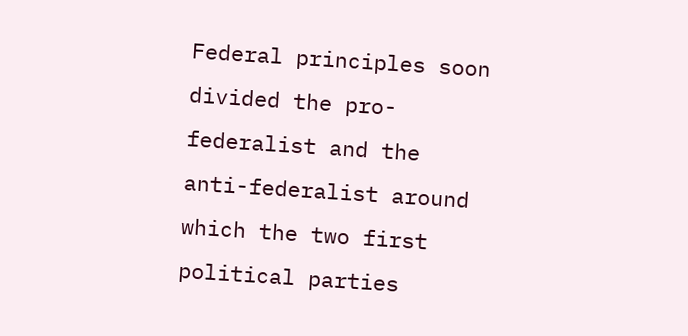Federal principles soon divided the pro-federalist and the anti-federalist around which the two first political parties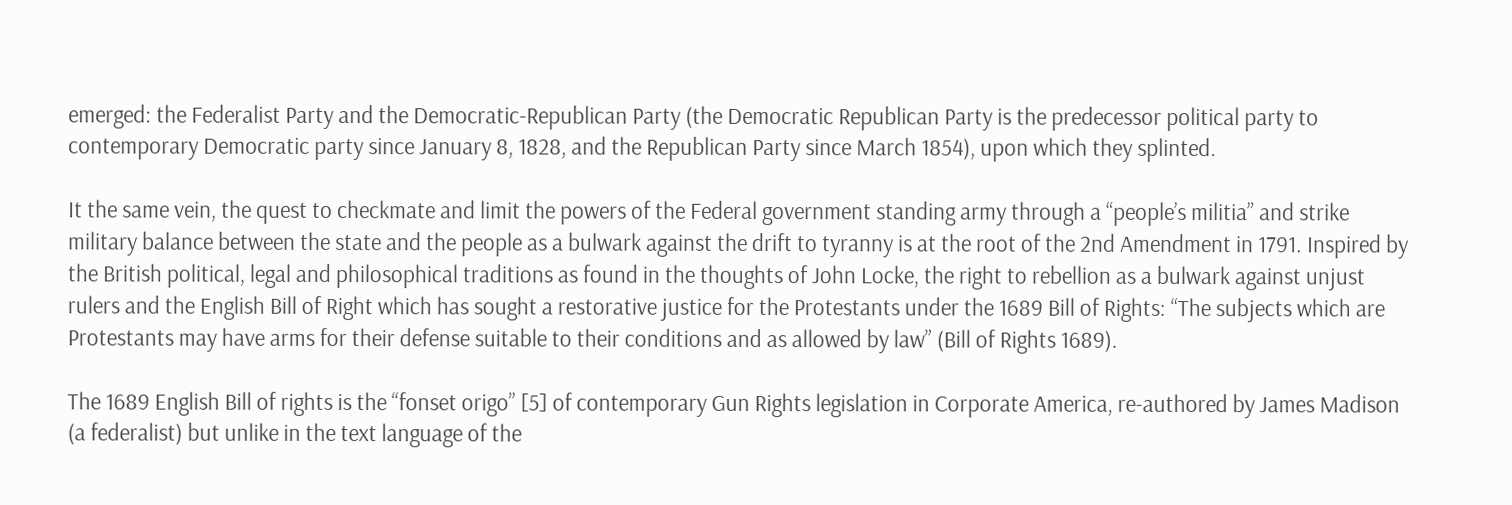emerged: the Federalist Party and the Democratic-Republican Party (the Democratic Republican Party is the predecessor political party to contemporary Democratic party since January 8, 1828, and the Republican Party since March 1854), upon which they splinted.

It the same vein, the quest to checkmate and limit the powers of the Federal government standing army through a “people’s militia” and strike military balance between the state and the people as a bulwark against the drift to tyranny is at the root of the 2nd Amendment in 1791. Inspired by the British political, legal and philosophical traditions as found in the thoughts of John Locke, the right to rebellion as a bulwark against unjust rulers and the English Bill of Right which has sought a restorative justice for the Protestants under the 1689 Bill of Rights: “The subjects which are Protestants may have arms for their defense suitable to their conditions and as allowed by law” (Bill of Rights 1689).

The 1689 English Bill of rights is the “fonset origo” [5] of contemporary Gun Rights legislation in Corporate America, re-authored by James Madison (a federalist) but unlike in the text language of the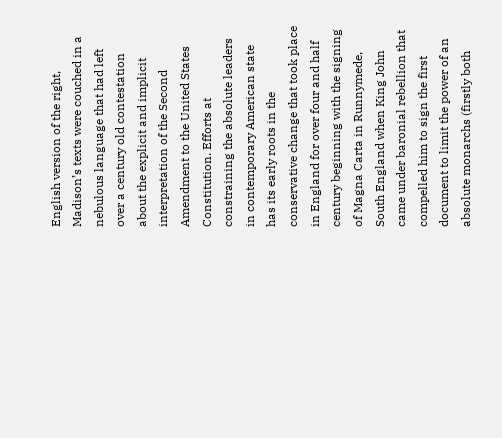English version of the right, Madison’s texts were couched in a nebulous language that had left over a century old contestation about the explicit and implicit interpretation of the Second Amendment to the United States Constitution. Efforts at constraining the absolute leaders in contemporary American state has its early roots in the conservative change that took place in England for over four and half century beginning with the signing of Magna Carta in Runnymede, South England when King John came under baronial rebellion that compelled him to sign the first document to limit the power of an absolute monarchs (firstly both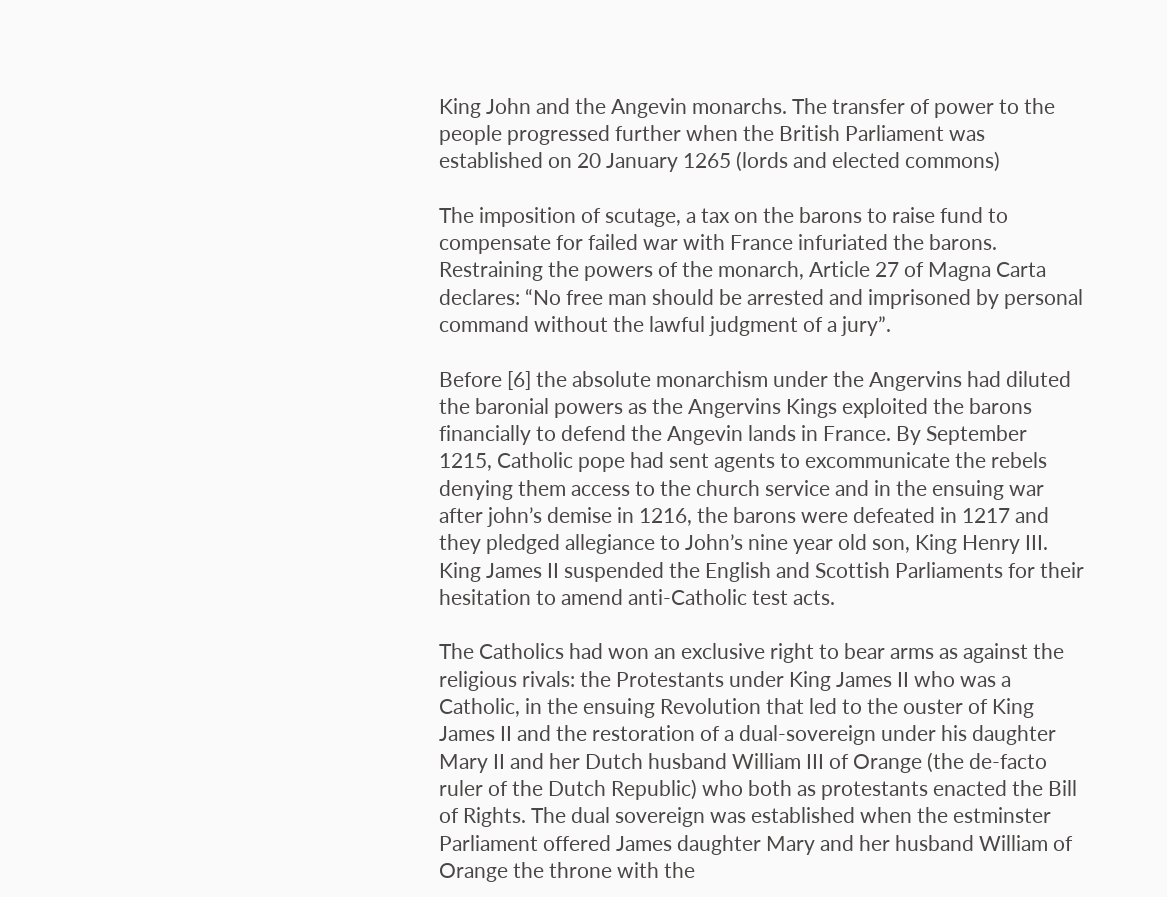King John and the Angevin monarchs. The transfer of power to the people progressed further when the British Parliament was established on 20 January 1265 (lords and elected commons)

The imposition of scutage, a tax on the barons to raise fund to compensate for failed war with France infuriated the barons. Restraining the powers of the monarch, Article 27 of Magna Carta declares: “No free man should be arrested and imprisoned by personal command without the lawful judgment of a jury”.

Before [6] the absolute monarchism under the Angervins had diluted the baronial powers as the Angervins Kings exploited the barons financially to defend the Angevin lands in France. By September 1215, Catholic pope had sent agents to excommunicate the rebels denying them access to the church service and in the ensuing war after john’s demise in 1216, the barons were defeated in 1217 and they pledged allegiance to John’s nine year old son, King Henry III. King James II suspended the English and Scottish Parliaments for their hesitation to amend anti-Catholic test acts.

The Catholics had won an exclusive right to bear arms as against the religious rivals: the Protestants under King James II who was a Catholic, in the ensuing Revolution that led to the ouster of King James II and the restoration of a dual-sovereign under his daughter Mary II and her Dutch husband William III of Orange (the de-facto ruler of the Dutch Republic) who both as protestants enacted the Bill of Rights. The dual sovereign was established when the estminster Parliament offered James daughter Mary and her husband William of Orange the throne with the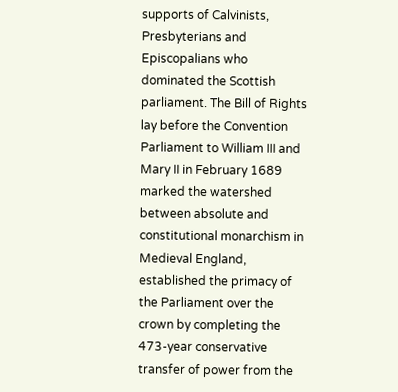supports of Calvinists, Presbyterians and Episcopalians who dominated the Scottish parliament. The Bill of Rights lay before the Convention Parliament to William III and Mary II in February 1689 marked the watershed between absolute and constitutional monarchism in Medieval England, established the primacy of the Parliament over the crown by completing the 473-year conservative transfer of power from the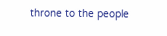throne to the people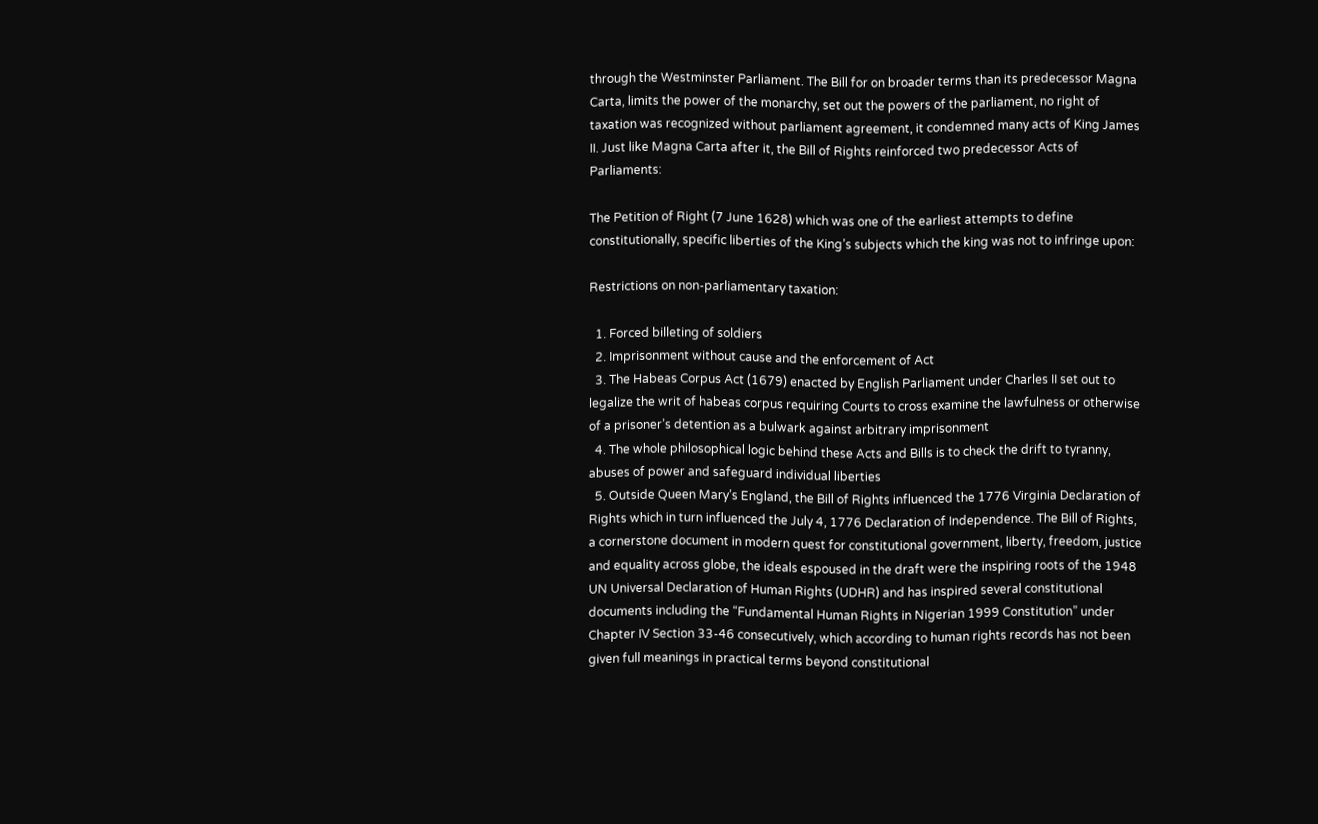through the Westminster Parliament. The Bill for on broader terms than its predecessor Magna Carta, limits the power of the monarchy, set out the powers of the parliament, no right of taxation was recognized without parliament agreement, it condemned many acts of King James II. Just like Magna Carta after it, the Bill of Rights reinforced two predecessor Acts of Parliaments:

The Petition of Right (7 June 1628) which was one of the earliest attempts to define constitutionally, specific liberties of the King’s subjects which the king was not to infringe upon:

Restrictions on non-parliamentary taxation:

  1. Forced billeting of soldiers
  2. Imprisonment without cause and the enforcement of Act
  3. The Habeas Corpus Act (1679) enacted by English Parliament under Charles II set out to legalize the writ of habeas corpus requiring Courts to cross examine the lawfulness or otherwise of a prisoner’s detention as a bulwark against arbitrary imprisonment
  4. The whole philosophical logic behind these Acts and Bills is to check the drift to tyranny, abuses of power and safeguard individual liberties
  5. Outside Queen Mary’s England, the Bill of Rights influenced the 1776 Virginia Declaration of Rights which in turn influenced the July 4, 1776 Declaration of Independence. The Bill of Rights, a cornerstone document in modern quest for constitutional government, liberty, freedom, justice and equality across globe, the ideals espoused in the draft were the inspiring roots of the 1948 UN Universal Declaration of Human Rights (UDHR) and has inspired several constitutional documents including the “Fundamental Human Rights in Nigerian 1999 Constitution” under Chapter IV Section 33-46 consecutively, which according to human rights records has not been given full meanings in practical terms beyond constitutional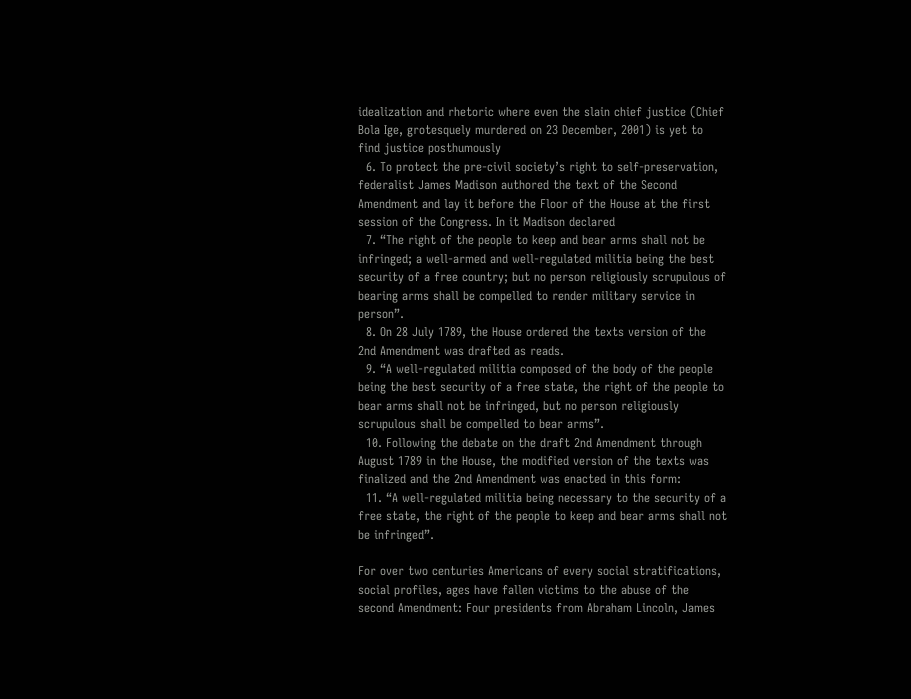idealization and rhetoric where even the slain chief justice (Chief Bola Ige, grotesquely murdered on 23 December, 2001) is yet to find justice posthumously
  6. To protect the pre-civil society’s right to self-preservation, federalist James Madison authored the text of the Second Amendment and lay it before the Floor of the House at the first session of the Congress. In it Madison declared
  7. “The right of the people to keep and bear arms shall not be infringed; a well-armed and well-regulated militia being the best security of a free country; but no person religiously scrupulous of bearing arms shall be compelled to render military service in person”.
  8. On 28 July 1789, the House ordered the texts version of the 2nd Amendment was drafted as reads.
  9. “A well-regulated militia composed of the body of the people being the best security of a free state, the right of the people to bear arms shall not be infringed, but no person religiously scrupulous shall be compelled to bear arms”.
  10. Following the debate on the draft 2nd Amendment through August 1789 in the House, the modified version of the texts was finalized and the 2nd Amendment was enacted in this form:
  11. “A well-regulated militia being necessary to the security of a free state, the right of the people to keep and bear arms shall not be infringed”.

For over two centuries Americans of every social stratifications, social profiles, ages have fallen victims to the abuse of the second Amendment: Four presidents from Abraham Lincoln, James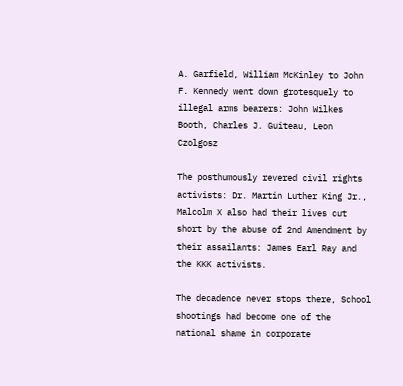A. Garfield, William McKinley to John F. Kennedy went down grotesquely to illegal arms bearers: John Wilkes Booth, Charles J. Guiteau, Leon Czolgosz

The posthumously revered civil rights activists: Dr. Martin Luther King Jr., Malcolm X also had their lives cut short by the abuse of 2nd Amendment by their assailants: James Earl Ray and the KKK activists.

The decadence never stops there, School shootings had become one of the national shame in corporate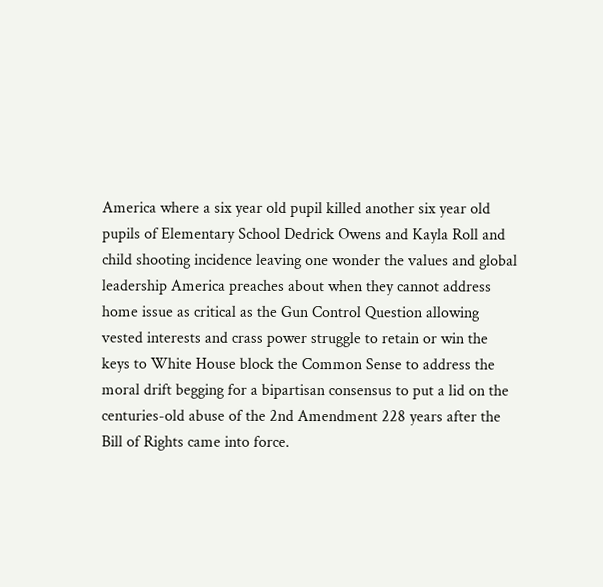America where a six year old pupil killed another six year old pupils of Elementary School Dedrick Owens and Kayla Roll and child shooting incidence leaving one wonder the values and global leadership America preaches about when they cannot address home issue as critical as the Gun Control Question allowing vested interests and crass power struggle to retain or win the keys to White House block the Common Sense to address the moral drift begging for a bipartisan consensus to put a lid on the centuries-old abuse of the 2nd Amendment 228 years after the Bill of Rights came into force.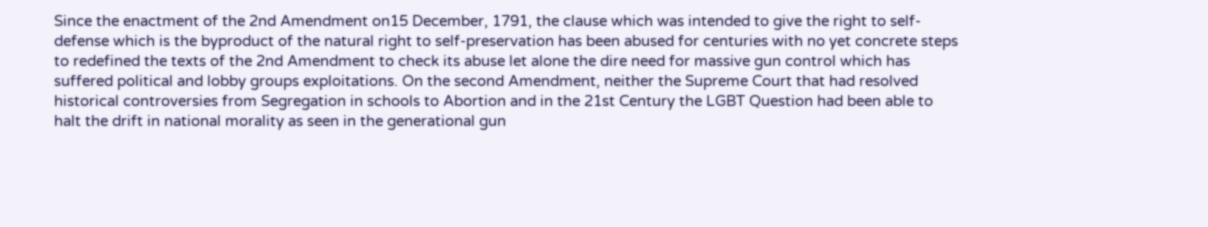Since the enactment of the 2nd Amendment on15 December, 1791, the clause which was intended to give the right to self-defense which is the byproduct of the natural right to self-preservation has been abused for centuries with no yet concrete steps to redefined the texts of the 2nd Amendment to check its abuse let alone the dire need for massive gun control which has suffered political and lobby groups exploitations. On the second Amendment, neither the Supreme Court that had resolved historical controversies from Segregation in schools to Abortion and in the 21st Century the LGBT Question had been able to halt the drift in national morality as seen in the generational gun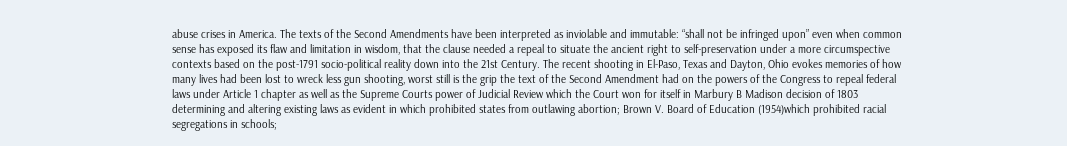abuse crises in America. The texts of the Second Amendments have been interpreted as inviolable and immutable: “shall not be infringed upon” even when common sense has exposed its flaw and limitation in wisdom, that the clause needed a repeal to situate the ancient right to self-preservation under a more circumspective contexts based on the post-1791 socio-political reality down into the 21st Century. The recent shooting in El-Paso, Texas and Dayton, Ohio evokes memories of how many lives had been lost to wreck less gun shooting, worst still is the grip the text of the Second Amendment had on the powers of the Congress to repeal federal laws under Article 1 chapter as well as the Supreme Courts power of Judicial Review which the Court won for itself in Marbury B Madison decision of 1803 determining and altering existing laws as evident in which prohibited states from outlawing abortion; Brown V. Board of Education (1954)which prohibited racial segregations in schools;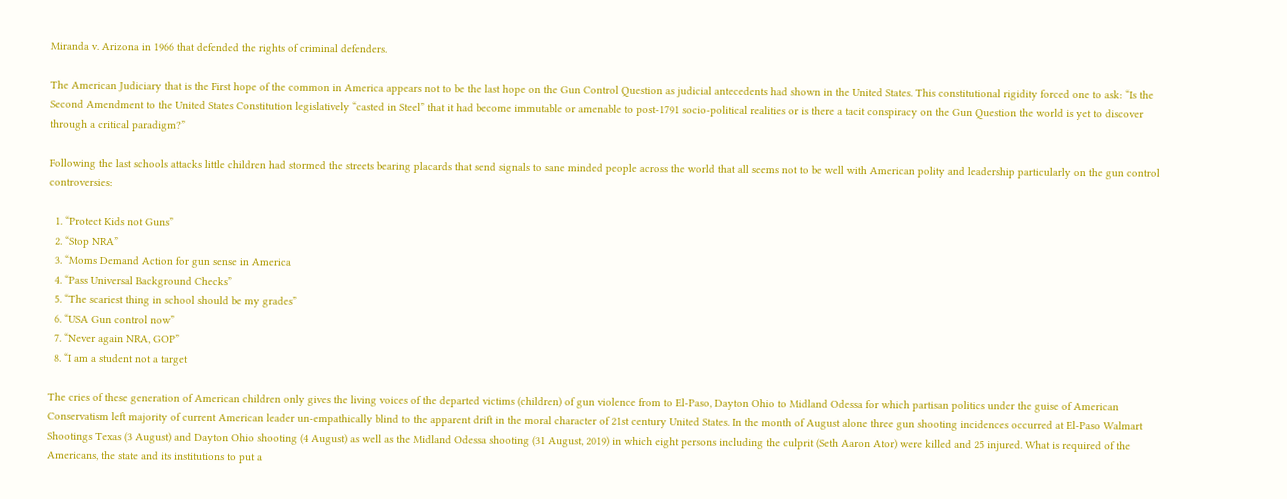Miranda v. Arizona in 1966 that defended the rights of criminal defenders.

The American Judiciary that is the First hope of the common in America appears not to be the last hope on the Gun Control Question as judicial antecedents had shown in the United States. This constitutional rigidity forced one to ask: “Is the Second Amendment to the United States Constitution legislatively “casted in Steel” that it had become immutable or amenable to post-1791 socio-political realities or is there a tacit conspiracy on the Gun Question the world is yet to discover through a critical paradigm?”

Following the last schools attacks little children had stormed the streets bearing placards that send signals to sane minded people across the world that all seems not to be well with American polity and leadership particularly on the gun control controversies:

  1. “Protect Kids not Guns”
  2. “Stop NRA”
  3. “Moms Demand Action for gun sense in America
  4. “Pass Universal Background Checks”
  5. “The scariest thing in school should be my grades”
  6. “USA Gun control now”
  7. “Never again NRA, GOP”
  8. “I am a student not a target

The cries of these generation of American children only gives the living voices of the departed victims (children) of gun violence from to El-Paso, Dayton Ohio to Midland Odessa for which partisan politics under the guise of American Conservatism left majority of current American leader un-empathically blind to the apparent drift in the moral character of 21st century United States. In the month of August alone three gun shooting incidences occurred at El-Paso Walmart Shootings Texas (3 August) and Dayton Ohio shooting (4 August) as well as the Midland Odessa shooting (31 August, 2019) in which eight persons including the culprit (Seth Aaron Ator) were killed and 25 injured. What is required of the Americans, the state and its institutions to put a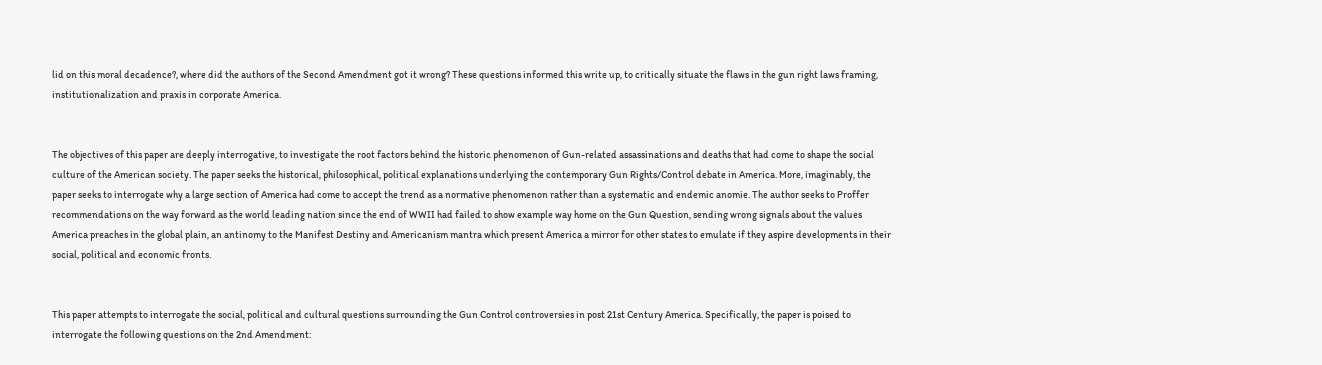lid on this moral decadence?, where did the authors of the Second Amendment got it wrong? These questions informed this write up, to critically situate the flaws in the gun right laws framing, institutionalization and praxis in corporate America.


The objectives of this paper are deeply interrogative, to investigate the root factors behind the historic phenomenon of Gun-related assassinations and deaths that had come to shape the social culture of the American society. The paper seeks the historical, philosophical, political explanations underlying the contemporary Gun Rights/Control debate in America. More, imaginably, the paper seeks to interrogate why a large section of America had come to accept the trend as a normative phenomenon rather than a systematic and endemic anomie. The author seeks to Proffer recommendations on the way forward as the world leading nation since the end of WWII had failed to show example way home on the Gun Question, sending wrong signals about the values America preaches in the global plain, an antinomy to the Manifest Destiny and Americanism mantra which present America a mirror for other states to emulate if they aspire developments in their social, political and economic fronts.


This paper attempts to interrogate the social, political and cultural questions surrounding the Gun Control controversies in post 21st Century America. Specifically, the paper is poised to interrogate the following questions on the 2nd Amendment: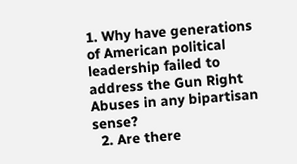1. Why have generations of American political leadership failed to address the Gun Right Abuses in any bipartisan sense?
  2. Are there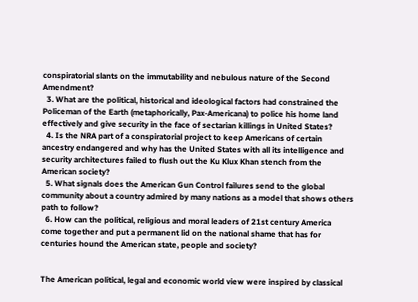conspiratorial slants on the immutability and nebulous nature of the Second Amendment?
  3. What are the political, historical and ideological factors had constrained the Policeman of the Earth (metaphorically, Pax-Americana) to police his home land effectively and give security in the face of sectarian killings in United States?
  4. Is the NRA part of a conspiratorial project to keep Americans of certain ancestry endangered and why has the United States with all its intelligence and security architectures failed to flush out the Ku Klux Khan stench from the American society?
  5. What signals does the American Gun Control failures send to the global community about a country admired by many nations as a model that shows others path to follow?
  6. How can the political, religious and moral leaders of 21st century America come together and put a permanent lid on the national shame that has for centuries hound the American state, people and society?


The American political, legal and economic world view were inspired by classical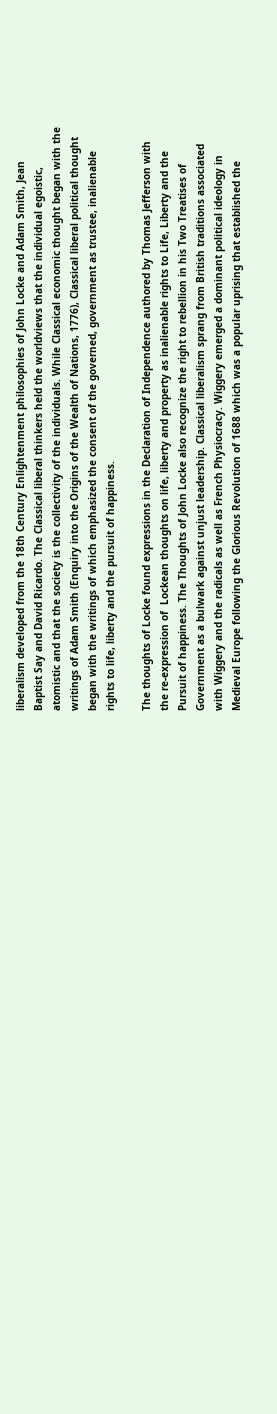liberalism developed from the 18th Century Enlightenment philosophies of John Locke and Adam Smith, Jean Baptist Say and David Ricardo. The Classical liberal thinkers held the worldviews that the individual egoistic, atomistic and that the society is the collectivity of the individuals. While Classical economic thought began with the writings of Adam Smith (Enquiry into the Origins of the Wealth of Nations, 1776), Classical liberal political thought began with the writings of which emphasized the consent of the governed, government as trustee, inalienable rights to life, liberty and the pursuit of happiness.

The thoughts of Locke found expressions in the Declaration of Independence authored by Thomas Jefferson with the re-expression of  Lockean thoughts on life, liberty and property as inalienable rights to Life, Liberty and the Pursuit of happiness. The Thoughts of John Locke also recognize the right to rebellion in his Two Treatises of Government as a bulwark against unjust leadership. Classical liberalism sprang from British traditions associated with Wiggery and the radicals as well as French Physiocracy. Wiggery emerged a dominant political ideology in Medieval Europe following the Glorious Revolution of 1688 which was a popular uprising that established the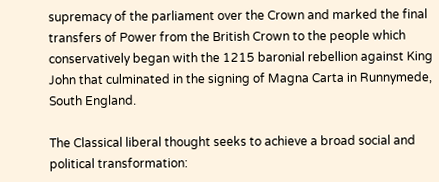supremacy of the parliament over the Crown and marked the final transfers of Power from the British Crown to the people which conservatively began with the 1215 baronial rebellion against King John that culminated in the signing of Magna Carta in Runnymede, South England.

The Classical liberal thought seeks to achieve a broad social and political transformation: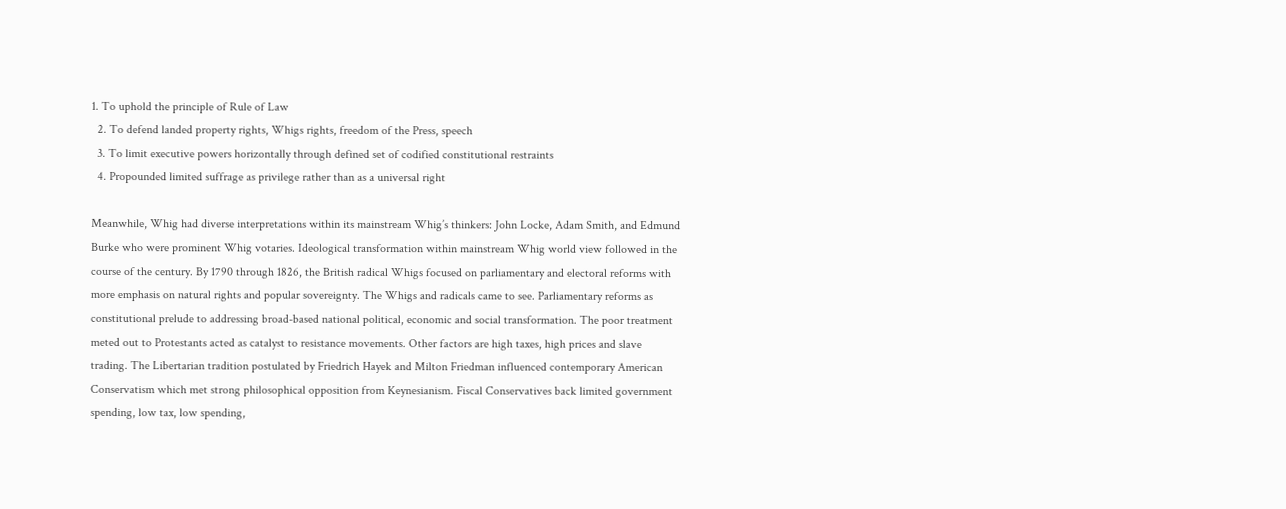1. To uphold the principle of Rule of Law
  2. To defend landed property rights, Whigs rights, freedom of the Press, speech
  3. To limit executive powers horizontally through defined set of codified constitutional restraints
  4. Propounded limited suffrage as privilege rather than as a universal right

Meanwhile, Whig had diverse interpretations within its mainstream Whig’s thinkers: John Locke, Adam Smith, and Edmund Burke who were prominent Whig votaries. Ideological transformation within mainstream Whig world view followed in the course of the century. By 1790 through 1826, the British radical Whigs focused on parliamentary and electoral reforms with more emphasis on natural rights and popular sovereignty. The Whigs and radicals came to see. Parliamentary reforms as constitutional prelude to addressing broad-based national political, economic and social transformation. The poor treatment meted out to Protestants acted as catalyst to resistance movements. Other factors are high taxes, high prices and slave trading. The Libertarian tradition postulated by Friedrich Hayek and Milton Friedman influenced contemporary American Conservatism which met strong philosophical opposition from Keynesianism. Fiscal Conservatives back limited government spending, low tax, low spending,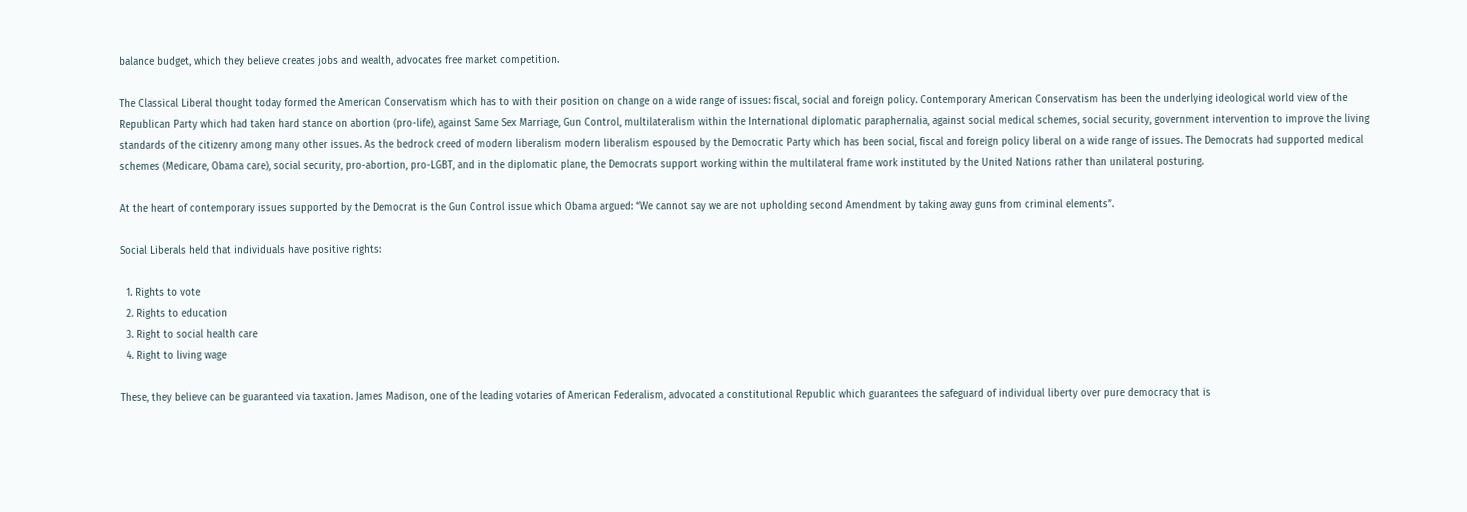balance budget, which they believe creates jobs and wealth, advocates free market competition.

The Classical Liberal thought today formed the American Conservatism which has to with their position on change on a wide range of issues: fiscal, social and foreign policy. Contemporary American Conservatism has been the underlying ideological world view of the Republican Party which had taken hard stance on abortion (pro-life), against Same Sex Marriage, Gun Control, multilateralism within the International diplomatic paraphernalia, against social medical schemes, social security, government intervention to improve the living standards of the citizenry among many other issues. As the bedrock creed of modern liberalism modern liberalism espoused by the Democratic Party which has been social, fiscal and foreign policy liberal on a wide range of issues. The Democrats had supported medical schemes (Medicare, Obama care), social security, pro-abortion, pro-LGBT, and in the diplomatic plane, the Democrats support working within the multilateral frame work instituted by the United Nations rather than unilateral posturing.

At the heart of contemporary issues supported by the Democrat is the Gun Control issue which Obama argued: “We cannot say we are not upholding second Amendment by taking away guns from criminal elements”.

Social Liberals held that individuals have positive rights:

  1. Rights to vote
  2. Rights to education
  3. Right to social health care
  4. Right to living wage

These, they believe can be guaranteed via taxation. James Madison, one of the leading votaries of American Federalism, advocated a constitutional Republic which guarantees the safeguard of individual liberty over pure democracy that is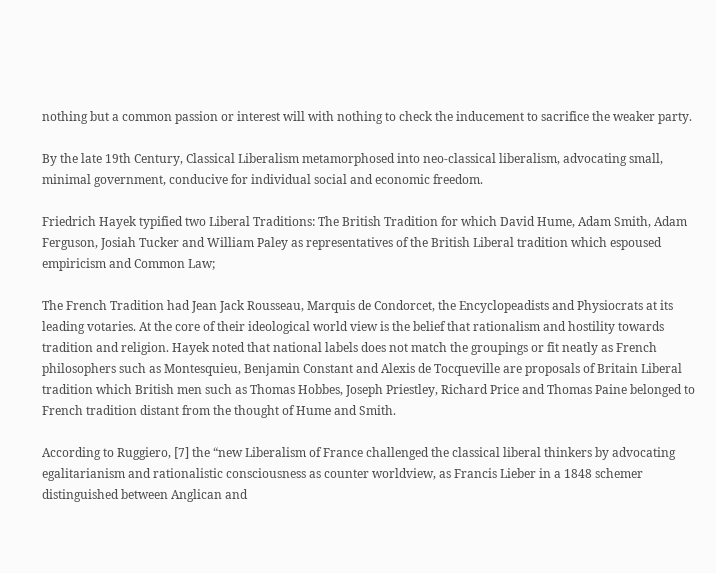nothing but a common passion or interest will with nothing to check the inducement to sacrifice the weaker party.

By the late 19th Century, Classical Liberalism metamorphosed into neo-classical liberalism, advocating small, minimal government, conducive for individual social and economic freedom.

Friedrich Hayek typified two Liberal Traditions: The British Tradition for which David Hume, Adam Smith, Adam Ferguson, Josiah Tucker and William Paley as representatives of the British Liberal tradition which espoused empiricism and Common Law;

The French Tradition had Jean Jack Rousseau, Marquis de Condorcet, the Encyclopeadists and Physiocrats at its leading votaries. At the core of their ideological world view is the belief that rationalism and hostility towards tradition and religion. Hayek noted that national labels does not match the groupings or fit neatly as French philosophers such as Montesquieu, Benjamin Constant and Alexis de Tocqueville are proposals of Britain Liberal tradition which British men such as Thomas Hobbes, Joseph Priestley, Richard Price and Thomas Paine belonged to French tradition distant from the thought of Hume and Smith.

According to Ruggiero, [7] the “new Liberalism of France challenged the classical liberal thinkers by advocating egalitarianism and rationalistic consciousness as counter worldview, as Francis Lieber in a 1848 schemer distinguished between Anglican and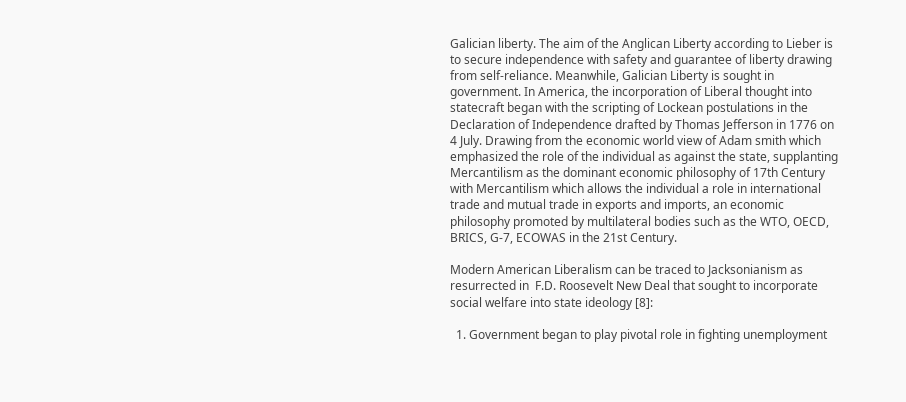Galician liberty. The aim of the Anglican Liberty according to Lieber is to secure independence with safety and guarantee of liberty drawing from self-reliance. Meanwhile, Galician Liberty is sought in government. In America, the incorporation of Liberal thought into statecraft began with the scripting of Lockean postulations in the Declaration of Independence drafted by Thomas Jefferson in 1776 on 4 July. Drawing from the economic world view of Adam smith which emphasized the role of the individual as against the state, supplanting Mercantilism as the dominant economic philosophy of 17th Century with Mercantilism which allows the individual a role in international trade and mutual trade in exports and imports, an economic philosophy promoted by multilateral bodies such as the WTO, OECD, BRICS, G-7, ECOWAS in the 21st Century.

Modern American Liberalism can be traced to Jacksonianism as resurrected in  F.D. Roosevelt New Deal that sought to incorporate social welfare into state ideology [8]:

  1. Government began to play pivotal role in fighting unemployment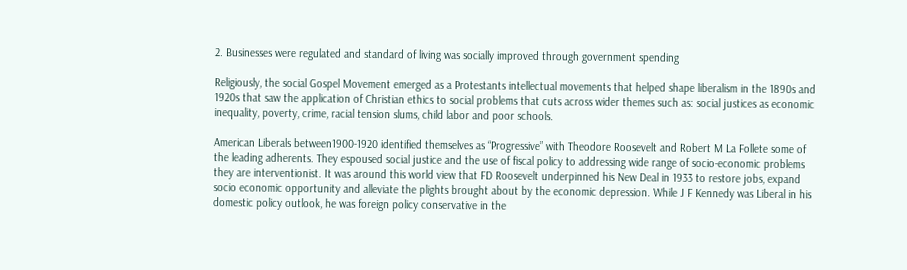2. Businesses were regulated and standard of living was socially improved through government spending

Religiously, the social Gospel Movement emerged as a Protestants intellectual movements that helped shape liberalism in the 1890s and 1920s that saw the application of Christian ethics to social problems that cuts across wider themes such as: social justices as economic inequality, poverty, crime, racial tension slums, child labor and poor schools.

American Liberals between1900-1920 identified themselves as “Progressive” with Theodore Roosevelt and Robert M La Follete some of the leading adherents. They espoused social justice and the use of fiscal policy to addressing wide range of socio-economic problems they are interventionist. It was around this world view that FD Roosevelt underpinned his New Deal in 1933 to restore jobs, expand socio economic opportunity and alleviate the plights brought about by the economic depression. While J F Kennedy was Liberal in his domestic policy outlook, he was foreign policy conservative in the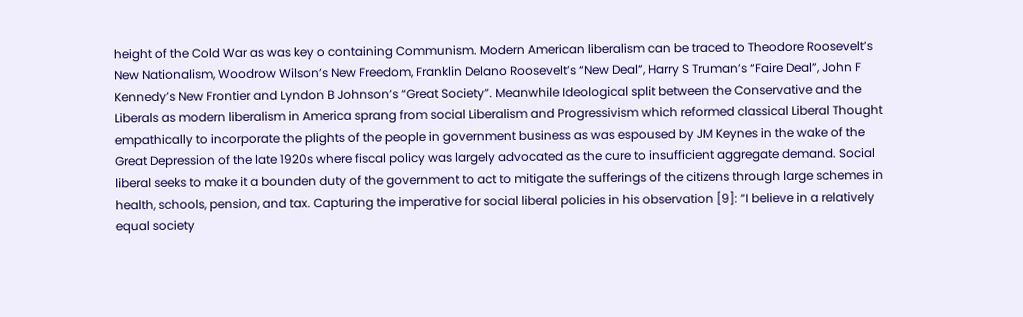height of the Cold War as was key o containing Communism. Modern American liberalism can be traced to Theodore Roosevelt’s New Nationalism, Woodrow Wilson’s New Freedom, Franklin Delano Roosevelt’s “New Deal”, Harry S Truman’s “Faire Deal”, John F Kennedy’s New Frontier and Lyndon B Johnson’s “Great Society”. Meanwhile Ideological split between the Conservative and the Liberals as modern liberalism in America sprang from social Liberalism and Progressivism which reformed classical Liberal Thought empathically to incorporate the plights of the people in government business as was espoused by JM Keynes in the wake of the Great Depression of the late 1920s where fiscal policy was largely advocated as the cure to insufficient aggregate demand. Social liberal seeks to make it a bounden duty of the government to act to mitigate the sufferings of the citizens through large schemes in health, schools, pension, and tax. Capturing the imperative for social liberal policies in his observation [9]: “I believe in a relatively equal society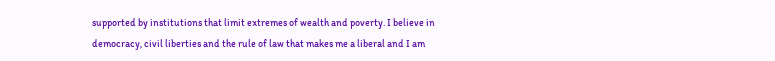supported by institutions that limit extremes of wealth and poverty. I believe in democracy, civil liberties and the rule of law that makes me a liberal and I am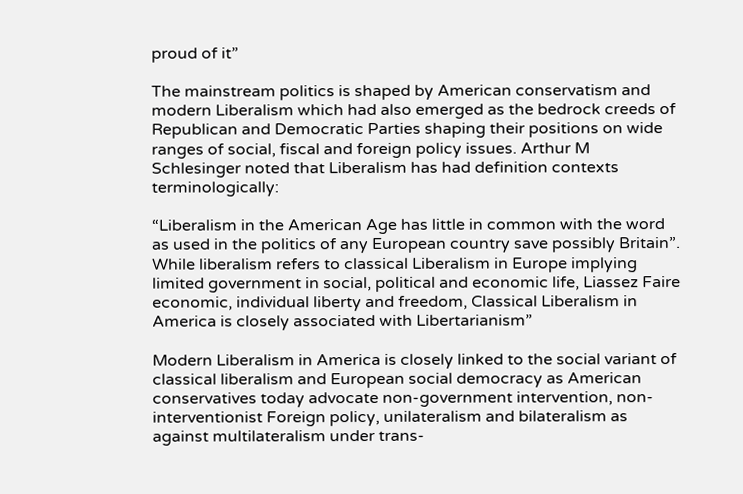proud of it”

The mainstream politics is shaped by American conservatism and modern Liberalism which had also emerged as the bedrock creeds of Republican and Democratic Parties shaping their positions on wide ranges of social, fiscal and foreign policy issues. Arthur M Schlesinger noted that Liberalism has had definition contexts terminologically:

“Liberalism in the American Age has little in common with the word as used in the politics of any European country save possibly Britain”. While liberalism refers to classical Liberalism in Europe implying limited government in social, political and economic life, Liassez Faire economic, individual liberty and freedom, Classical Liberalism in America is closely associated with Libertarianism”

Modern Liberalism in America is closely linked to the social variant of classical liberalism and European social democracy as American conservatives today advocate non-government intervention, non-interventionist Foreign policy, unilateralism and bilateralism as against multilateralism under trans-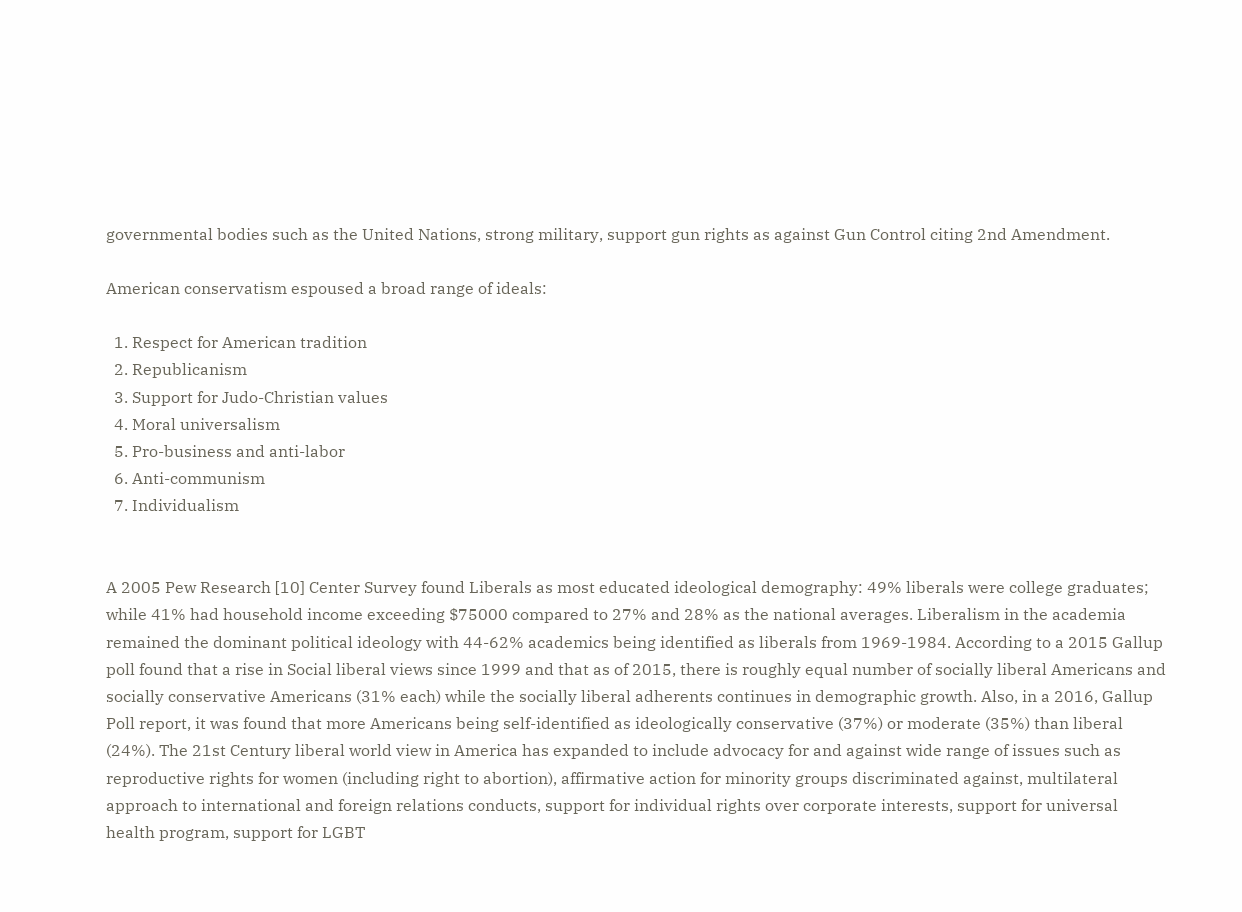governmental bodies such as the United Nations, strong military, support gun rights as against Gun Control citing 2nd Amendment.

American conservatism espoused a broad range of ideals:

  1. Respect for American tradition
  2. Republicanism
  3. Support for Judo-Christian values
  4. Moral universalism
  5. Pro-business and anti-labor
  6. Anti-communism
  7. Individualism


A 2005 Pew Research [10] Center Survey found Liberals as most educated ideological demography: 49% liberals were college graduates; while 41% had household income exceeding $75000 compared to 27% and 28% as the national averages. Liberalism in the academia remained the dominant political ideology with 44-62% academics being identified as liberals from 1969-1984. According to a 2015 Gallup poll found that a rise in Social liberal views since 1999 and that as of 2015, there is roughly equal number of socially liberal Americans and socially conservative Americans (31% each) while the socially liberal adherents continues in demographic growth. Also, in a 2016, Gallup Poll report, it was found that more Americans being self-identified as ideologically conservative (37%) or moderate (35%) than liberal (24%). The 21st Century liberal world view in America has expanded to include advocacy for and against wide range of issues such as reproductive rights for women (including right to abortion), affirmative action for minority groups discriminated against, multilateral approach to international and foreign relations conducts, support for individual rights over corporate interests, support for universal health program, support for LGBT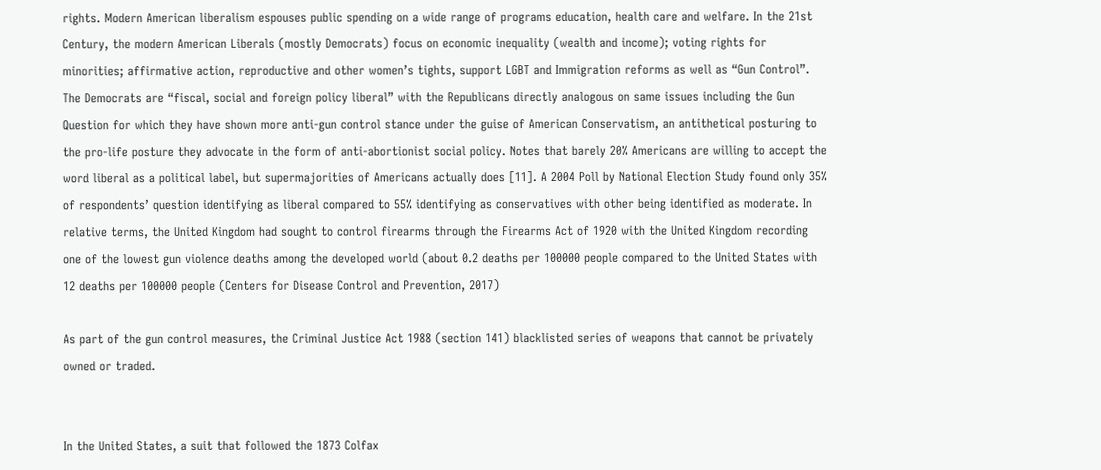rights. Modern American liberalism espouses public spending on a wide range of programs education, health care and welfare. In the 21st Century, the modern American Liberals (mostly Democrats) focus on economic inequality (wealth and income); voting rights for minorities; affirmative action, reproductive and other women’s tights, support LGBT and Immigration reforms as well as “Gun Control”. The Democrats are “fiscal, social and foreign policy liberal” with the Republicans directly analogous on same issues including the Gun Question for which they have shown more anti-gun control stance under the guise of American Conservatism, an antithetical posturing to the pro-life posture they advocate in the form of anti-abortionist social policy. Notes that barely 20% Americans are willing to accept the word liberal as a political label, but supermajorities of Americans actually does [11]. A 2004 Poll by National Election Study found only 35% of respondents’ question identifying as liberal compared to 55% identifying as conservatives with other being identified as moderate. In relative terms, the United Kingdom had sought to control firearms through the Firearms Act of 1920 with the United Kingdom recording one of the lowest gun violence deaths among the developed world (about 0.2 deaths per 100000 people compared to the United States with 12 deaths per 100000 people (Centers for Disease Control and Prevention, 2017)

As part of the gun control measures, the Criminal Justice Act 1988 (section 141) blacklisted series of weapons that cannot be privately owned or traded.


In the United States, a suit that followed the 1873 Colfax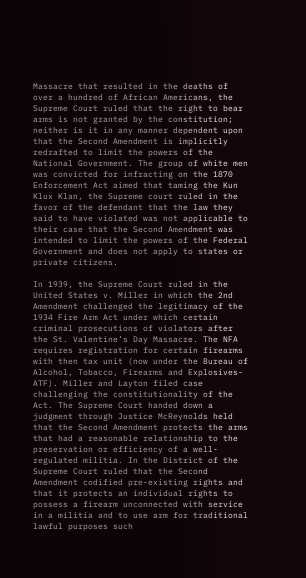Massacre that resulted in the deaths of over a hundred of African Americans, the Supreme Court ruled that the right to bear arms is not granted by the constitution; neither is it in any manner dependent upon that the Second Amendment is implicitly redrafted to limit the powers of the National Government. The group of white men was convicted for infracting on the 1870 Enforcement Act aimed that taming the Kun Klux Klan, the Supreme court ruled in the favor of the defendant that the law they said to have violated was not applicable to their case that the Second Amendment was intended to limit the powers of the Federal Government and does not apply to states or private citizens.

In 1939, the Supreme Court ruled in the United States v. Miller in which the 2nd Amendment challenged the legitimacy of the 1934 Fire Arm Act under which certain criminal prosecutions of violators after the St. Valentine’s Day Massacre. The NFA requires registration for certain firearms with then tax unit (now under the Bureau of Alcohol, Tobacco, Firearms and Explosives- ATF). Miller and Layton filed case challenging the constitutionality of the Act. The Supreme Court handed down a judgment through Justice McReynolds held that the Second Amendment protects the arms that had a reasonable relationship to the preservation or efficiency of a well-regulated militia. In the District of the Supreme Court ruled that the Second Amendment codified pre-existing rights and that it protects an individual rights to possess a firearm unconnected with service in a militia and to use arm for traditional lawful purposes such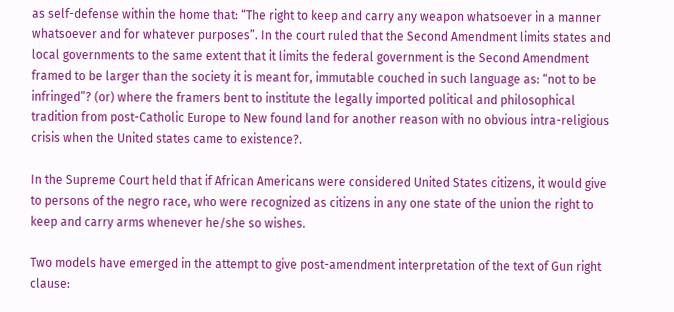as self-defense within the home that: “The right to keep and carry any weapon whatsoever in a manner whatsoever and for whatever purposes”. In the court ruled that the Second Amendment limits states and local governments to the same extent that it limits the federal government is the Second Amendment framed to be larger than the society it is meant for, immutable couched in such language as: “not to be infringed”? (or) where the framers bent to institute the legally imported political and philosophical tradition from post-Catholic Europe to New found land for another reason with no obvious intra-religious crisis when the United states came to existence?.

In the Supreme Court held that if African Americans were considered United States citizens, it would give to persons of the negro race, who were recognized as citizens in any one state of the union the right to keep and carry arms whenever he/she so wishes.

Two models have emerged in the attempt to give post-amendment interpretation of the text of Gun right clause: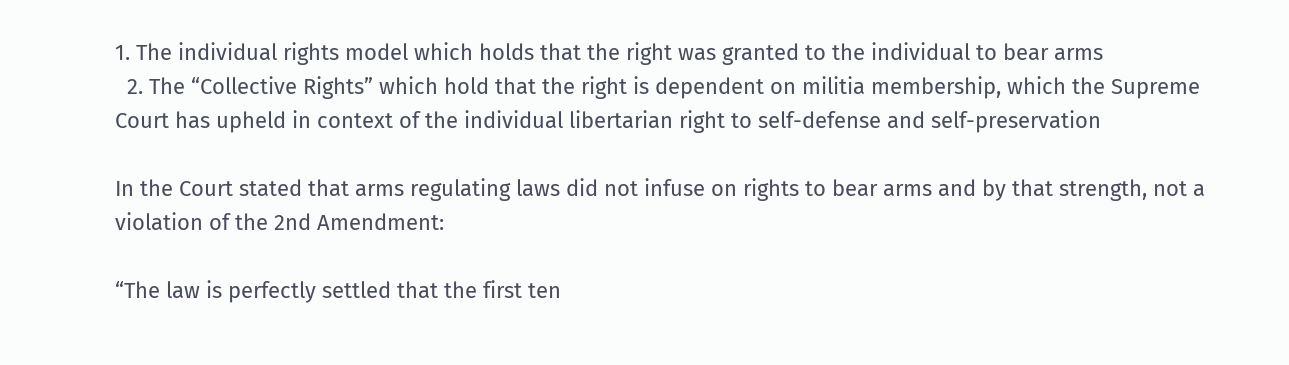1. The individual rights model which holds that the right was granted to the individual to bear arms
  2. The “Collective Rights” which hold that the right is dependent on militia membership, which the Supreme Court has upheld in context of the individual libertarian right to self-defense and self-preservation

In the Court stated that arms regulating laws did not infuse on rights to bear arms and by that strength, not a violation of the 2nd Amendment:

“The law is perfectly settled that the first ten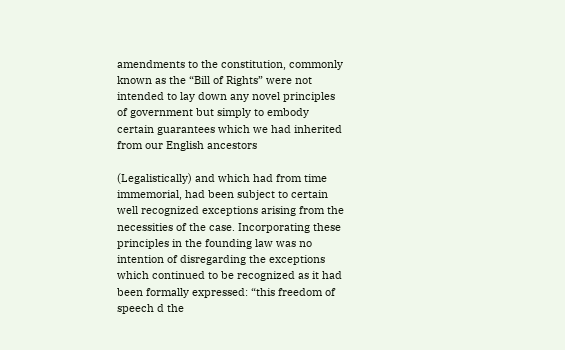amendments to the constitution, commonly known as the “Bill of Rights” were not intended to lay down any novel principles of government but simply to embody certain guarantees which we had inherited from our English ancestors

(Legalistically) and which had from time immemorial, had been subject to certain well recognized exceptions arising from the necessities of the case. Incorporating these principles in the founding law was no intention of disregarding the exceptions which continued to be recognized as it had been formally expressed: “this freedom of speech d the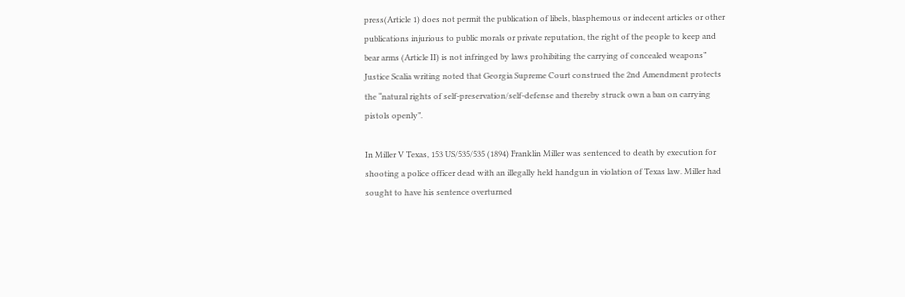press(Article 1) does not permit the publication of libels, blasphemous or indecent articles or other publications injurious to public morals or private reputation, the right of the people to keep and bear arms (Article II) is not infringed by laws prohibiting the carrying of concealed weapons” Justice Scalia writing noted that Georgia Supreme Court construed the 2nd Amendment protects the “natural rights of self-preservation/self-defense and thereby struck own a ban on carrying pistols openly”.

In Miller V Texas, 153 US/535/535 (1894) Franklin Miller was sentenced to death by execution for shooting a police officer dead with an illegally held handgun in violation of Texas law. Miller had sought to have his sentence overturned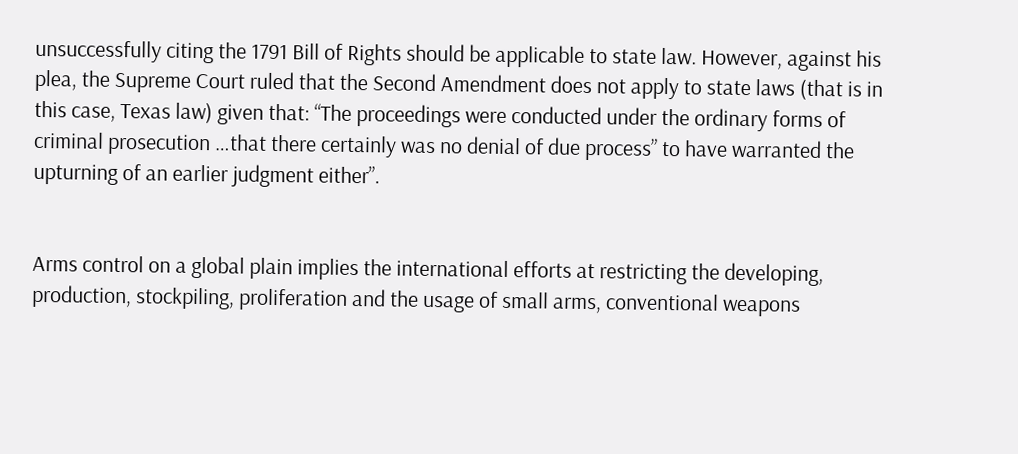unsuccessfully citing the 1791 Bill of Rights should be applicable to state law. However, against his plea, the Supreme Court ruled that the Second Amendment does not apply to state laws (that is in this case, Texas law) given that: “The proceedings were conducted under the ordinary forms of criminal prosecution …that there certainly was no denial of due process” to have warranted the upturning of an earlier judgment either”.


Arms control on a global plain implies the international efforts at restricting the developing, production, stockpiling, proliferation and the usage of small arms, conventional weapons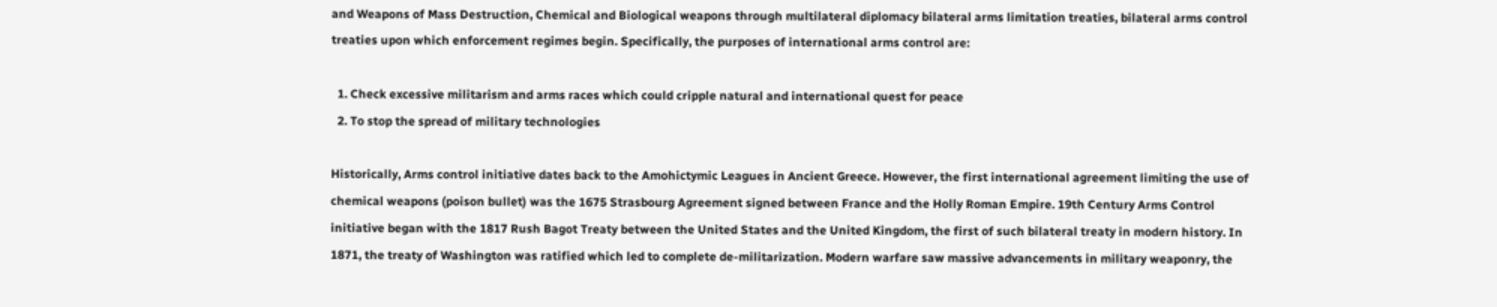and Weapons of Mass Destruction, Chemical and Biological weapons through multilateral diplomacy bilateral arms limitation treaties, bilateral arms control treaties upon which enforcement regimes begin. Specifically, the purposes of international arms control are:

  1. Check excessive militarism and arms races which could cripple natural and international quest for peace
  2. To stop the spread of military technologies

Historically, Arms control initiative dates back to the Amohictymic Leagues in Ancient Greece. However, the first international agreement limiting the use of chemical weapons (poison bullet) was the 1675 Strasbourg Agreement signed between France and the Holly Roman Empire. 19th Century Arms Control initiative began with the 1817 Rush Bagot Treaty between the United States and the United Kingdom, the first of such bilateral treaty in modern history. In 1871, the treaty of Washington was ratified which led to complete de-militarization. Modern warfare saw massive advancements in military weaponry, the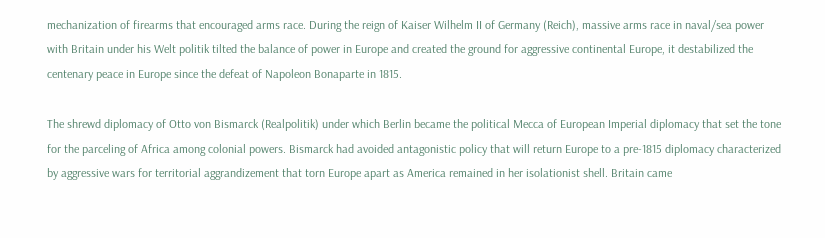mechanization of firearms that encouraged arms race. During the reign of Kaiser Wilhelm II of Germany (Reich), massive arms race in naval/sea power with Britain under his Welt politik tilted the balance of power in Europe and created the ground for aggressive continental Europe, it destabilized the centenary peace in Europe since the defeat of Napoleon Bonaparte in 1815.

The shrewd diplomacy of Otto von Bismarck (Realpolitik) under which Berlin became the political Mecca of European Imperial diplomacy that set the tone for the parceling of Africa among colonial powers. Bismarck had avoided antagonistic policy that will return Europe to a pre-1815 diplomacy characterized by aggressive wars for territorial aggrandizement that torn Europe apart as America remained in her isolationist shell. Britain came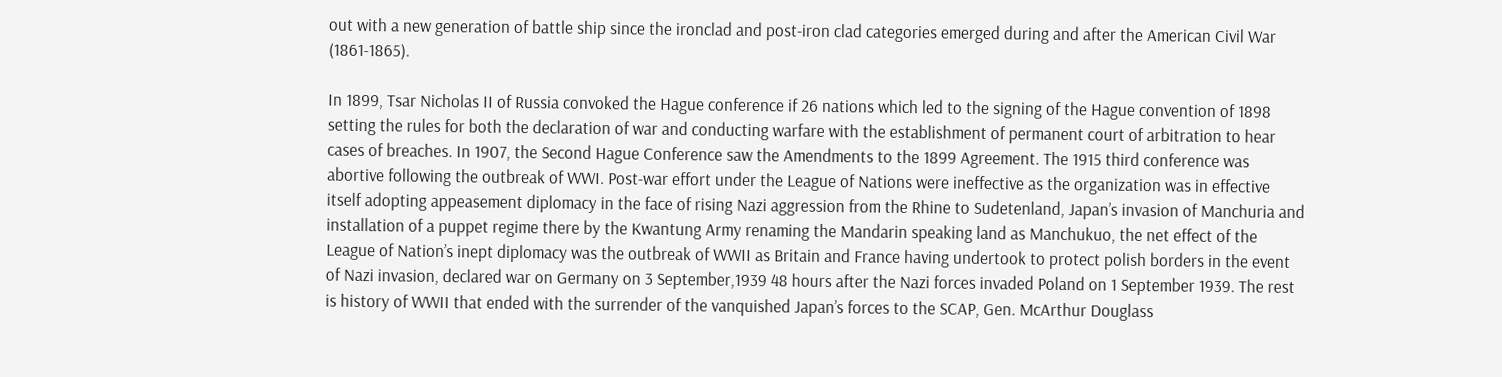out with a new generation of battle ship since the ironclad and post-iron clad categories emerged during and after the American Civil War (1861-1865).

In 1899, Tsar Nicholas II of Russia convoked the Hague conference if 26 nations which led to the signing of the Hague convention of 1898 setting the rules for both the declaration of war and conducting warfare with the establishment of permanent court of arbitration to hear cases of breaches. In 1907, the Second Hague Conference saw the Amendments to the 1899 Agreement. The 1915 third conference was abortive following the outbreak of WWI. Post-war effort under the League of Nations were ineffective as the organization was in effective itself adopting appeasement diplomacy in the face of rising Nazi aggression from the Rhine to Sudetenland, Japan’s invasion of Manchuria and installation of a puppet regime there by the Kwantung Army renaming the Mandarin speaking land as Manchukuo, the net effect of the League of Nation’s inept diplomacy was the outbreak of WWII as Britain and France having undertook to protect polish borders in the event of Nazi invasion, declared war on Germany on 3 September,1939 48 hours after the Nazi forces invaded Poland on 1 September 1939. The rest is history of WWII that ended with the surrender of the vanquished Japan’s forces to the SCAP, Gen. McArthur Douglass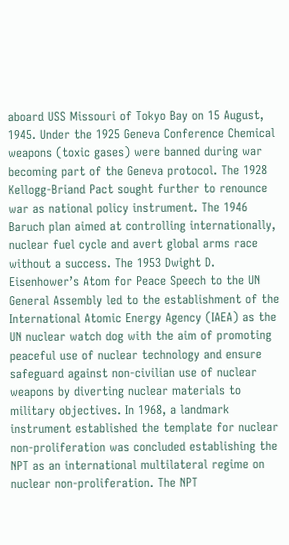aboard USS Missouri of Tokyo Bay on 15 August, 1945. Under the 1925 Geneva Conference Chemical weapons (toxic gases) were banned during war becoming part of the Geneva protocol. The 1928 Kellogg-Briand Pact sought further to renounce war as national policy instrument. The 1946 Baruch plan aimed at controlling internationally, nuclear fuel cycle and avert global arms race without a success. The 1953 Dwight D. Eisenhower’s Atom for Peace Speech to the UN General Assembly led to the establishment of the International Atomic Energy Agency (IAEA) as the UN nuclear watch dog with the aim of promoting peaceful use of nuclear technology and ensure safeguard against non-civilian use of nuclear weapons by diverting nuclear materials to military objectives. In 1968, a landmark instrument established the template for nuclear non-proliferation was concluded establishing the NPT as an international multilateral regime on nuclear non-proliferation. The NPT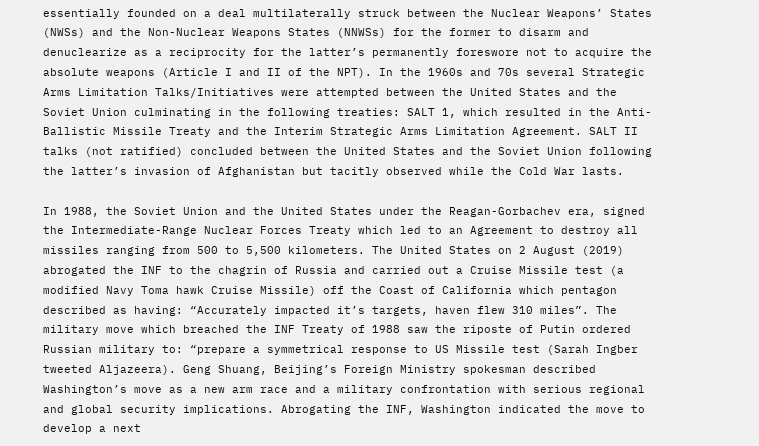essentially founded on a deal multilaterally struck between the Nuclear Weapons’ States (NWSs) and the Non-Nuclear Weapons States (NNWSs) for the former to disarm and denuclearize as a reciprocity for the latter’s permanently foreswore not to acquire the absolute weapons (Article I and II of the NPT). In the 1960s and 70s several Strategic Arms Limitation Talks/Initiatives were attempted between the United States and the Soviet Union culminating in the following treaties: SALT 1, which resulted in the Anti-Ballistic Missile Treaty and the Interim Strategic Arms Limitation Agreement. SALT II talks (not ratified) concluded between the United States and the Soviet Union following the latter’s invasion of Afghanistan but tacitly observed while the Cold War lasts.

In 1988, the Soviet Union and the United States under the Reagan-Gorbachev era, signed the Intermediate-Range Nuclear Forces Treaty which led to an Agreement to destroy all missiles ranging from 500 to 5,500 kilometers. The United States on 2 August (2019) abrogated the INF to the chagrin of Russia and carried out a Cruise Missile test (a modified Navy Toma hawk Cruise Missile) off the Coast of California which pentagon described as having: “Accurately impacted it’s targets, haven flew 310 miles”. The military move which breached the INF Treaty of 1988 saw the riposte of Putin ordered Russian military to: “prepare a symmetrical response to US Missile test (Sarah Ingber tweeted Aljazeera). Geng Shuang, Beijing’s Foreign Ministry spokesman described Washington’s move as a new arm race and a military confrontation with serious regional and global security implications. Abrogating the INF, Washington indicated the move to develop a next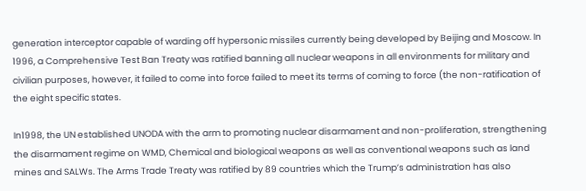generation interceptor capable of warding off hypersonic missiles currently being developed by Beijing and Moscow. In 1996, a Comprehensive Test Ban Treaty was ratified banning all nuclear weapons in all environments for military and civilian purposes, however, it failed to come into force failed to meet its terms of coming to force (the non-ratification of the eight specific states.

In1998, the UN established UNODA with the arm to promoting nuclear disarmament and non-proliferation, strengthening the disarmament regime on WMD, Chemical and biological weapons as well as conventional weapons such as land mines and SALWs. The Arms Trade Treaty was ratified by 89 countries which the Trump’s administration has also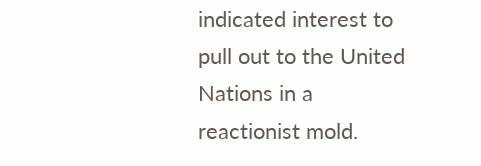indicated interest to pull out to the United Nations in a reactionist mold.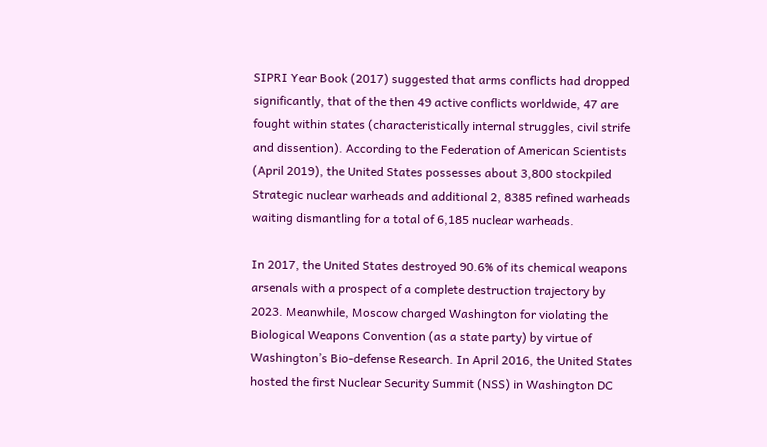SIPRI Year Book (2017) suggested that arms conflicts had dropped significantly, that of the then 49 active conflicts worldwide, 47 are fought within states (characteristically internal struggles, civil strife and dissention). According to the Federation of American Scientists (April 2019), the United States possesses about 3,800 stockpiled Strategic nuclear warheads and additional 2, 8385 refined warheads waiting dismantling for a total of 6,185 nuclear warheads.

In 2017, the United States destroyed 90.6% of its chemical weapons arsenals with a prospect of a complete destruction trajectory by 2023. Meanwhile, Moscow charged Washington for violating the Biological Weapons Convention (as a state party) by virtue of Washington’s Bio-defense Research. In April 2016, the United States hosted the first Nuclear Security Summit (NSS) in Washington DC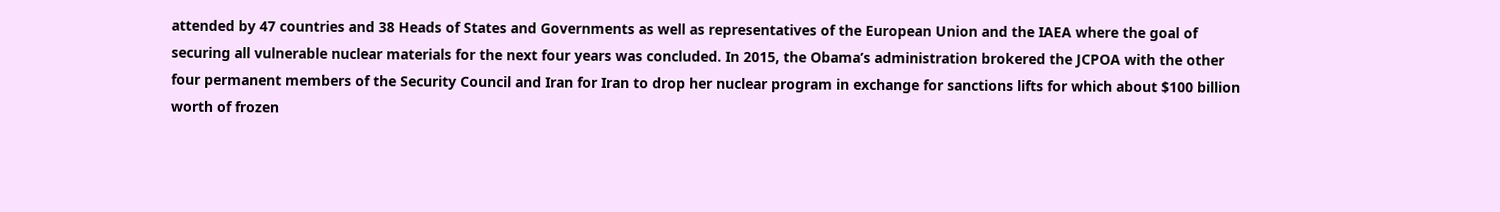attended by 47 countries and 38 Heads of States and Governments as well as representatives of the European Union and the IAEA where the goal of securing all vulnerable nuclear materials for the next four years was concluded. In 2015, the Obama’s administration brokered the JCPOA with the other four permanent members of the Security Council and Iran for Iran to drop her nuclear program in exchange for sanctions lifts for which about $100 billion worth of frozen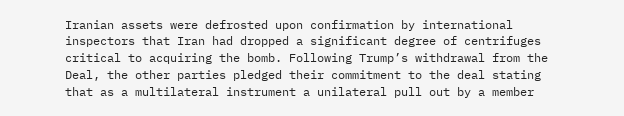Iranian assets were defrosted upon confirmation by international inspectors that Iran had dropped a significant degree of centrifuges critical to acquiring the bomb. Following Trump’s withdrawal from the Deal, the other parties pledged their commitment to the deal stating that as a multilateral instrument a unilateral pull out by a member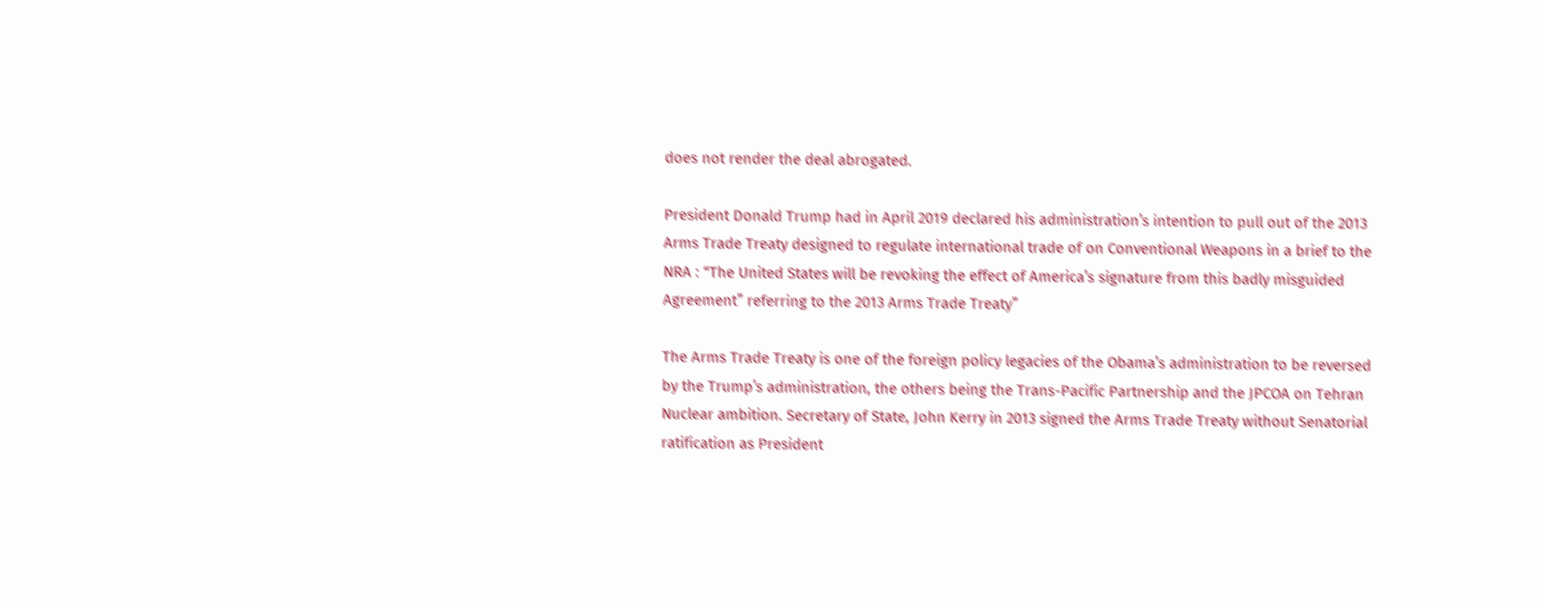does not render the deal abrogated.

President Donald Trump had in April 2019 declared his administration’s intention to pull out of the 2013 Arms Trade Treaty designed to regulate international trade of on Conventional Weapons in a brief to the NRA : “The United States will be revoking the effect of America’s signature from this badly misguided Agreement” referring to the 2013 Arms Trade Treaty”

The Arms Trade Treaty is one of the foreign policy legacies of the Obama’s administration to be reversed by the Trump’s administration, the others being the Trans-Pacific Partnership and the JPCOA on Tehran Nuclear ambition. Secretary of State, John Kerry in 2013 signed the Arms Trade Treaty without Senatorial ratification as President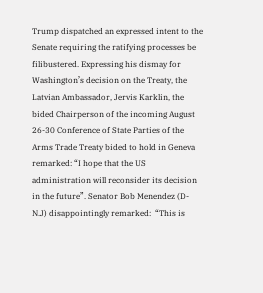Trump dispatched an expressed intent to the Senate requiring the ratifying processes be filibustered. Expressing his dismay for Washington’s decision on the Treaty, the Latvian Ambassador, Jervis Karklin, the bided Chairperson of the incoming August 26-30 Conference of State Parties of the Arms Trade Treaty bided to hold in Geneva remarked: “I hope that the US administration will reconsider its decision in the future”. Senator Bob Menendez (D-N.J) disappointingly remarked:  “This is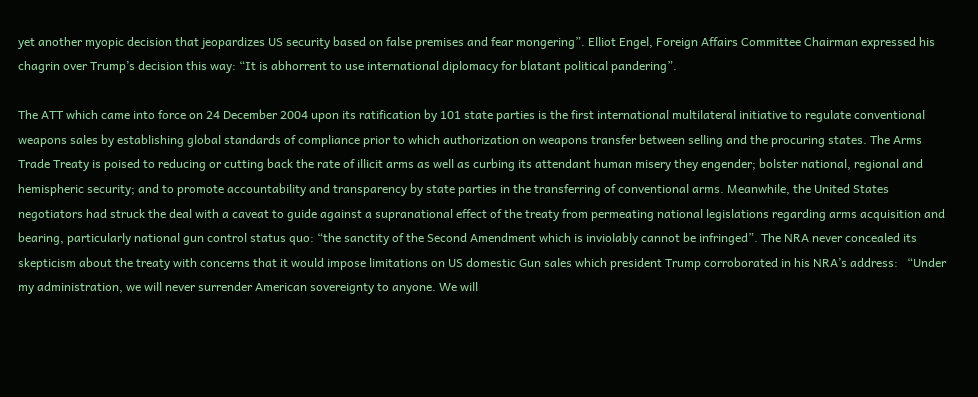yet another myopic decision that jeopardizes US security based on false premises and fear mongering”. Elliot Engel, Foreign Affairs Committee Chairman expressed his chagrin over Trump’s decision this way: “It is abhorrent to use international diplomacy for blatant political pandering”.

The ATT which came into force on 24 December 2004 upon its ratification by 101 state parties is the first international multilateral initiative to regulate conventional weapons sales by establishing global standards of compliance prior to which authorization on weapons transfer between selling and the procuring states. The Arms Trade Treaty is poised to reducing or cutting back the rate of illicit arms as well as curbing its attendant human misery they engender; bolster national, regional and hemispheric security; and to promote accountability and transparency by state parties in the transferring of conventional arms. Meanwhile, the United States negotiators had struck the deal with a caveat to guide against a supranational effect of the treaty from permeating national legislations regarding arms acquisition and bearing, particularly national gun control status quo: “the sanctity of the Second Amendment which is inviolably cannot be infringed”. The NRA never concealed its skepticism about the treaty with concerns that it would impose limitations on US domestic Gun sales which president Trump corroborated in his NRA’s address:   “Under my administration, we will never surrender American sovereignty to anyone. We will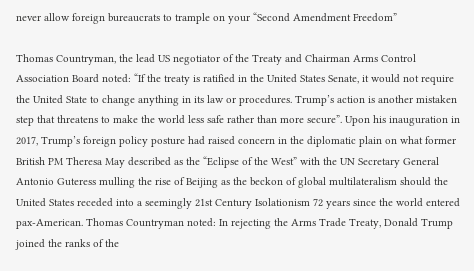never allow foreign bureaucrats to trample on your “Second Amendment Freedom”

Thomas Countryman, the lead US negotiator of the Treaty and Chairman Arms Control Association Board noted: “If the treaty is ratified in the United States Senate, it would not require the United State to change anything in its law or procedures. Trump’s action is another mistaken step that threatens to make the world less safe rather than more secure”. Upon his inauguration in 2017, Trump’s foreign policy posture had raised concern in the diplomatic plain on what former British PM Theresa May described as the “Eclipse of the West” with the UN Secretary General Antonio Guteress mulling the rise of Beijing as the beckon of global multilateralism should the United States receded into a seemingly 21st Century Isolationism 72 years since the world entered pax-American. Thomas Countryman noted: In rejecting the Arms Trade Treaty, Donald Trump joined the ranks of the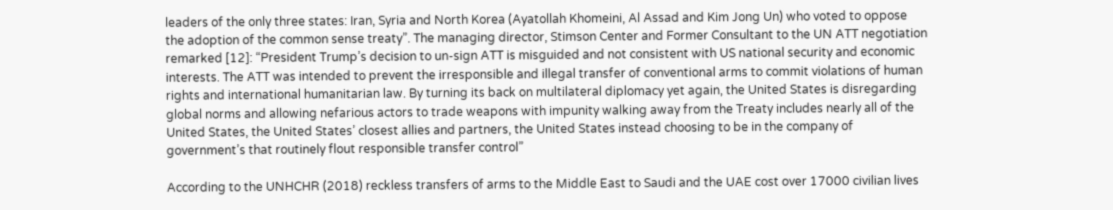leaders of the only three states: Iran, Syria and North Korea (Ayatollah Khomeini, Al Assad and Kim Jong Un) who voted to oppose the adoption of the common sense treaty”. The managing director, Stimson Center and Former Consultant to the UN ATT negotiation remarked [12]: “President Trump’s decision to un-sign ATT is misguided and not consistent with US national security and economic interests. The ATT was intended to prevent the irresponsible and illegal transfer of conventional arms to commit violations of human rights and international humanitarian law. By turning its back on multilateral diplomacy yet again, the United States is disregarding global norms and allowing nefarious actors to trade weapons with impunity walking away from the Treaty includes nearly all of the United States, the United States’ closest allies and partners, the United States instead choosing to be in the company of government’s that routinely flout responsible transfer control”

According to the UNHCHR (2018) reckless transfers of arms to the Middle East to Saudi and the UAE cost over 17000 civilian lives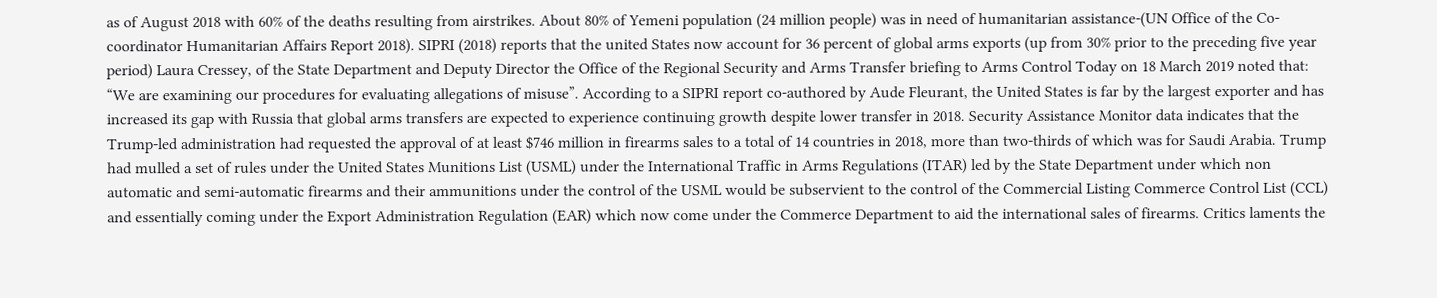as of August 2018 with 60% of the deaths resulting from airstrikes. About 80% of Yemeni population (24 million people) was in need of humanitarian assistance-(UN Office of the Co-coordinator Humanitarian Affairs Report 2018). SIPRI (2018) reports that the united States now account for 36 percent of global arms exports (up from 30% prior to the preceding five year period) Laura Cressey, of the State Department and Deputy Director the Office of the Regional Security and Arms Transfer briefing to Arms Control Today on 18 March 2019 noted that: “We are examining our procedures for evaluating allegations of misuse”. According to a SIPRI report co-authored by Aude Fleurant, the United States is far by the largest exporter and has increased its gap with Russia that global arms transfers are expected to experience continuing growth despite lower transfer in 2018. Security Assistance Monitor data indicates that the Trump-led administration had requested the approval of at least $746 million in firearms sales to a total of 14 countries in 2018, more than two-thirds of which was for Saudi Arabia. Trump had mulled a set of rules under the United States Munitions List (USML) under the International Traffic in Arms Regulations (ITAR) led by the State Department under which non automatic and semi-automatic firearms and their ammunitions under the control of the USML would be subservient to the control of the Commercial Listing Commerce Control List (CCL) and essentially coming under the Export Administration Regulation (EAR) which now come under the Commerce Department to aid the international sales of firearms. Critics laments the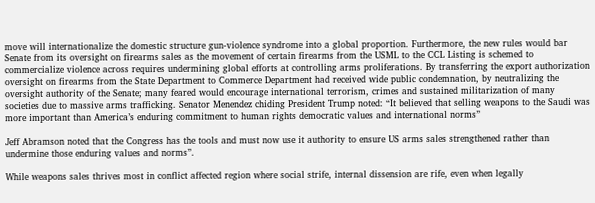move will internationalize the domestic structure gun-violence syndrome into a global proportion. Furthermore, the new rules would bar Senate from its oversight on firearms sales as the movement of certain firearms from the USML to the CCL Listing is schemed to commercialize violence across requires undermining global efforts at controlling arms proliferations. By transferring the export authorization oversight on firearms from the State Department to Commerce Department had received wide public condemnation, by neutralizing the oversight authority of the Senate; many feared would encourage international terrorism, crimes and sustained militarization of many societies due to massive arms trafficking. Senator Menendez chiding President Trump noted: “It believed that selling weapons to the Saudi was more important than America’s enduring commitment to human rights democratic values and international norms”

Jeff Abramson noted that the Congress has the tools and must now use it authority to ensure US arms sales strengthened rather than undermine those enduring values and norms”.

While weapons sales thrives most in conflict affected region where social strife, internal dissension are rife, even when legally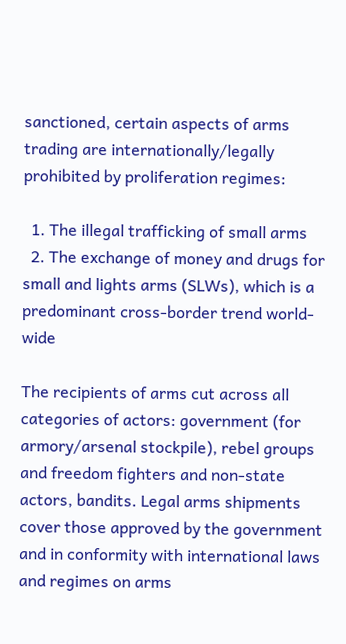sanctioned, certain aspects of arms trading are internationally/legally prohibited by proliferation regimes:

  1. The illegal trafficking of small arms
  2. The exchange of money and drugs for small and lights arms (SLWs), which is a predominant cross-border trend world-wide

The recipients of arms cut across all categories of actors: government (for armory/arsenal stockpile), rebel groups and freedom fighters and non-state actors, bandits. Legal arms shipments cover those approved by the government and in conformity with international laws and regimes on arms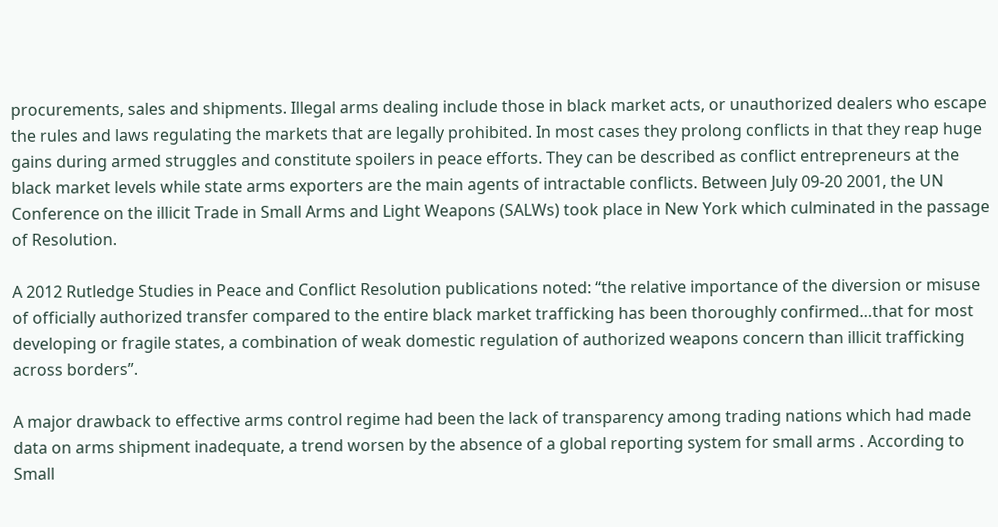procurements, sales and shipments. Illegal arms dealing include those in black market acts, or unauthorized dealers who escape the rules and laws regulating the markets that are legally prohibited. In most cases they prolong conflicts in that they reap huge gains during armed struggles and constitute spoilers in peace efforts. They can be described as conflict entrepreneurs at the black market levels while state arms exporters are the main agents of intractable conflicts. Between July 09-20 2001, the UN Conference on the illicit Trade in Small Arms and Light Weapons (SALWs) took place in New York which culminated in the passage of Resolution.

A 2012 Rutledge Studies in Peace and Conflict Resolution publications noted: “the relative importance of the diversion or misuse of officially authorized transfer compared to the entire black market trafficking has been thoroughly confirmed…that for most developing or fragile states, a combination of weak domestic regulation of authorized weapons concern than illicit trafficking across borders”.

A major drawback to effective arms control regime had been the lack of transparency among trading nations which had made data on arms shipment inadequate, a trend worsen by the absence of a global reporting system for small arms . According to Small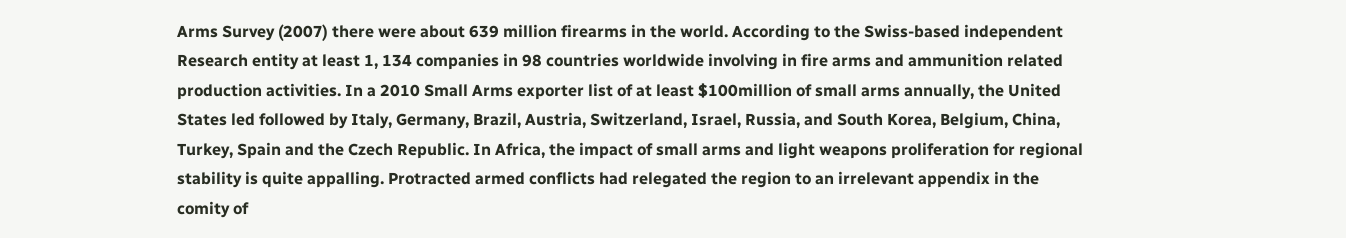Arms Survey (2007) there were about 639 million firearms in the world. According to the Swiss-based independent Research entity at least 1, 134 companies in 98 countries worldwide involving in fire arms and ammunition related production activities. In a 2010 Small Arms exporter list of at least $100million of small arms annually, the United States led followed by Italy, Germany, Brazil, Austria, Switzerland, Israel, Russia, and South Korea, Belgium, China, Turkey, Spain and the Czech Republic. In Africa, the impact of small arms and light weapons proliferation for regional stability is quite appalling. Protracted armed conflicts had relegated the region to an irrelevant appendix in the comity of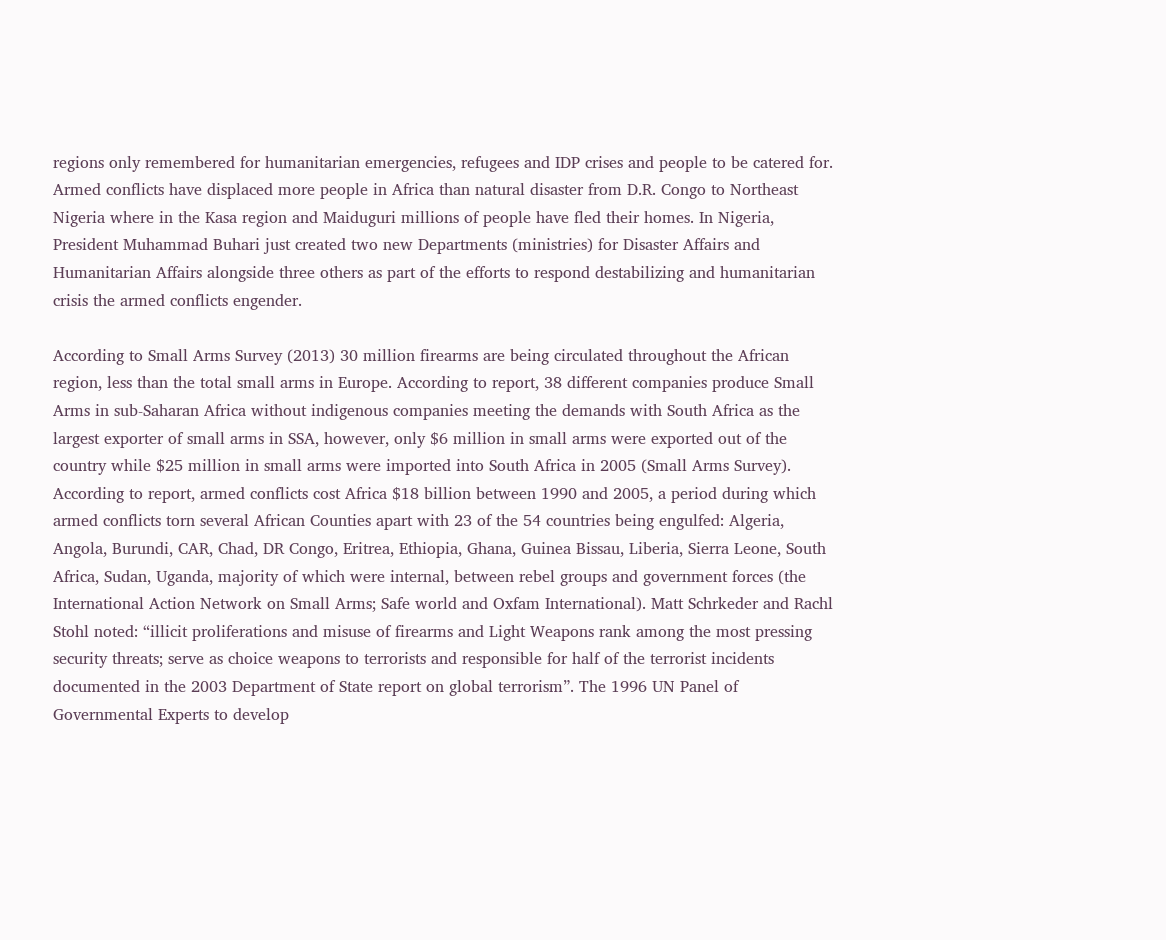regions only remembered for humanitarian emergencies, refugees and IDP crises and people to be catered for. Armed conflicts have displaced more people in Africa than natural disaster from D.R. Congo to Northeast Nigeria where in the Kasa region and Maiduguri millions of people have fled their homes. In Nigeria, President Muhammad Buhari just created two new Departments (ministries) for Disaster Affairs and Humanitarian Affairs alongside three others as part of the efforts to respond destabilizing and humanitarian crisis the armed conflicts engender.

According to Small Arms Survey (2013) 30 million firearms are being circulated throughout the African region, less than the total small arms in Europe. According to report, 38 different companies produce Small Arms in sub-Saharan Africa without indigenous companies meeting the demands with South Africa as the largest exporter of small arms in SSA, however, only $6 million in small arms were exported out of the country while $25 million in small arms were imported into South Africa in 2005 (Small Arms Survey). According to report, armed conflicts cost Africa $18 billion between 1990 and 2005, a period during which armed conflicts torn several African Counties apart with 23 of the 54 countries being engulfed: Algeria, Angola, Burundi, CAR, Chad, DR Congo, Eritrea, Ethiopia, Ghana, Guinea Bissau, Liberia, Sierra Leone, South Africa, Sudan, Uganda, majority of which were internal, between rebel groups and government forces (the International Action Network on Small Arms; Safe world and Oxfam International). Matt Schrkeder and Rachl Stohl noted: “illicit proliferations and misuse of firearms and Light Weapons rank among the most pressing security threats; serve as choice weapons to terrorists and responsible for half of the terrorist incidents documented in the 2003 Department of State report on global terrorism”. The 1996 UN Panel of Governmental Experts to develop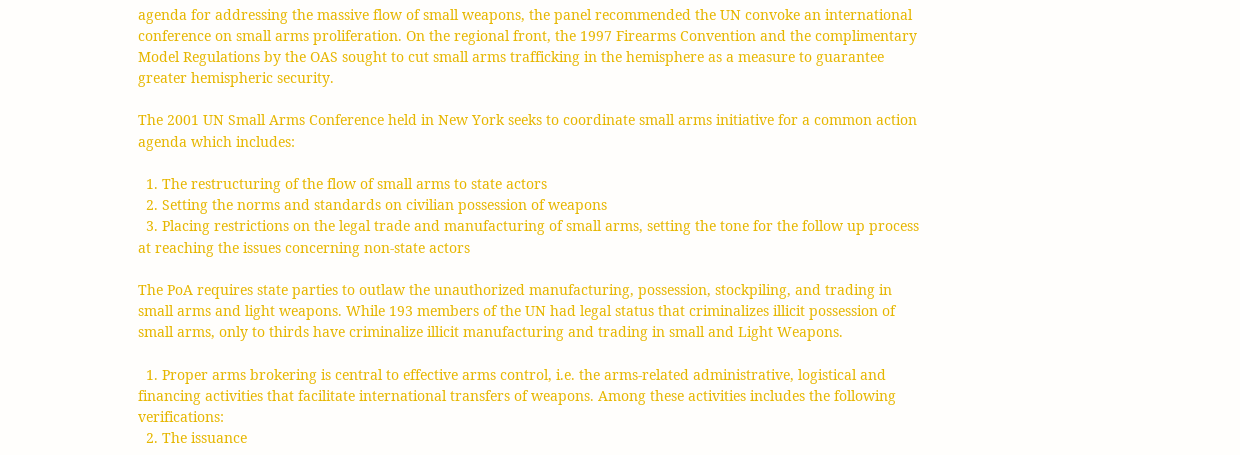agenda for addressing the massive flow of small weapons, the panel recommended the UN convoke an international conference on small arms proliferation. On the regional front, the 1997 Firearms Convention and the complimentary Model Regulations by the OAS sought to cut small arms trafficking in the hemisphere as a measure to guarantee greater hemispheric security.

The 2001 UN Small Arms Conference held in New York seeks to coordinate small arms initiative for a common action agenda which includes:

  1. The restructuring of the flow of small arms to state actors
  2. Setting the norms and standards on civilian possession of weapons
  3. Placing restrictions on the legal trade and manufacturing of small arms, setting the tone for the follow up process at reaching the issues concerning non-state actors

The PoA requires state parties to outlaw the unauthorized manufacturing, possession, stockpiling, and trading in small arms and light weapons. While 193 members of the UN had legal status that criminalizes illicit possession of small arms, only to thirds have criminalize illicit manufacturing and trading in small and Light Weapons.

  1. Proper arms brokering is central to effective arms control, i.e. the arms-related administrative, logistical and financing activities that facilitate international transfers of weapons. Among these activities includes the following verifications:
  2. The issuance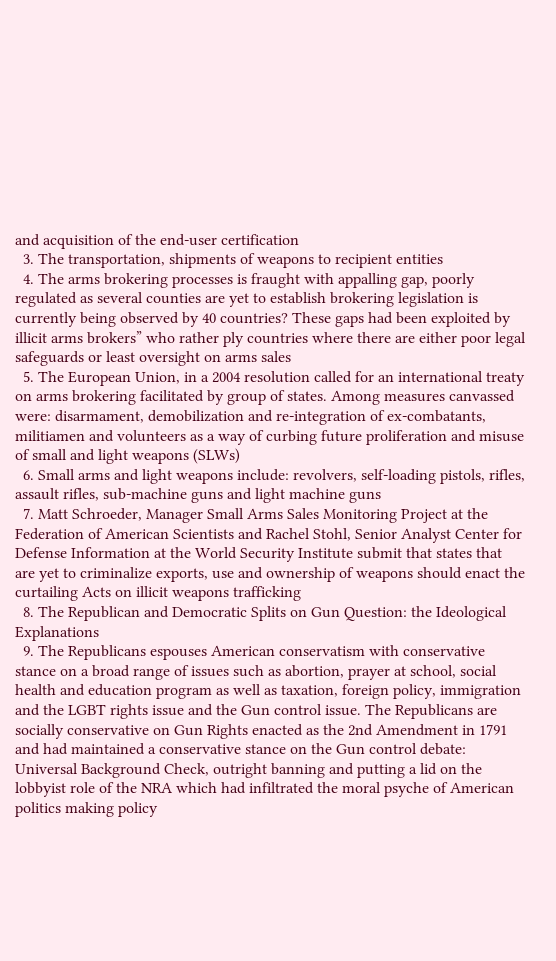and acquisition of the end-user certification
  3. The transportation, shipments of weapons to recipient entities
  4. The arms brokering processes is fraught with appalling gap, poorly regulated as several counties are yet to establish brokering legislation is currently being observed by 40 countries? These gaps had been exploited by illicit arms brokers” who rather ply countries where there are either poor legal safeguards or least oversight on arms sales
  5. The European Union, in a 2004 resolution called for an international treaty on arms brokering facilitated by group of states. Among measures canvassed were: disarmament, demobilization and re-integration of ex-combatants, militiamen and volunteers as a way of curbing future proliferation and misuse of small and light weapons (SLWs)
  6. Small arms and light weapons include: revolvers, self-loading pistols, rifles, assault rifles, sub-machine guns and light machine guns
  7. Matt Schroeder, Manager Small Arms Sales Monitoring Project at the Federation of American Scientists and Rachel Stohl, Senior Analyst Center for Defense Information at the World Security Institute submit that states that are yet to criminalize exports, use and ownership of weapons should enact the curtailing Acts on illicit weapons trafficking
  8. The Republican and Democratic Splits on Gun Question: the Ideological Explanations
  9. The Republicans espouses American conservatism with conservative stance on a broad range of issues such as abortion, prayer at school, social health and education program as well as taxation, foreign policy, immigration and the LGBT rights issue and the Gun control issue. The Republicans are socially conservative on Gun Rights enacted as the 2nd Amendment in 1791 and had maintained a conservative stance on the Gun control debate: Universal Background Check, outright banning and putting a lid on the lobbyist role of the NRA which had infiltrated the moral psyche of American politics making policy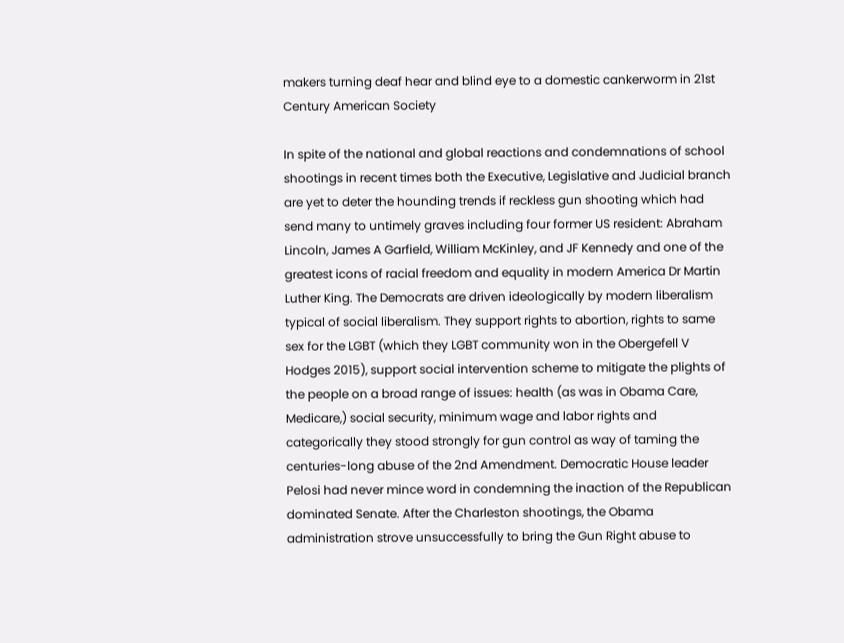makers turning deaf hear and blind eye to a domestic cankerworm in 21st Century American Society

In spite of the national and global reactions and condemnations of school shootings in recent times both the Executive, Legislative and Judicial branch are yet to deter the hounding trends if reckless gun shooting which had send many to untimely graves including four former US resident: Abraham Lincoln, James A Garfield, William McKinley, and JF Kennedy and one of the greatest icons of racial freedom and equality in modern America Dr Martin Luther King. The Democrats are driven ideologically by modern liberalism typical of social liberalism. They support rights to abortion, rights to same sex for the LGBT (which they LGBT community won in the Obergefell V Hodges 2015), support social intervention scheme to mitigate the plights of the people on a broad range of issues: health (as was in Obama Care, Medicare,) social security, minimum wage and labor rights and categorically they stood strongly for gun control as way of taming the centuries-long abuse of the 2nd Amendment. Democratic House leader Pelosi had never mince word in condemning the inaction of the Republican dominated Senate. After the Charleston shootings, the Obama administration strove unsuccessfully to bring the Gun Right abuse to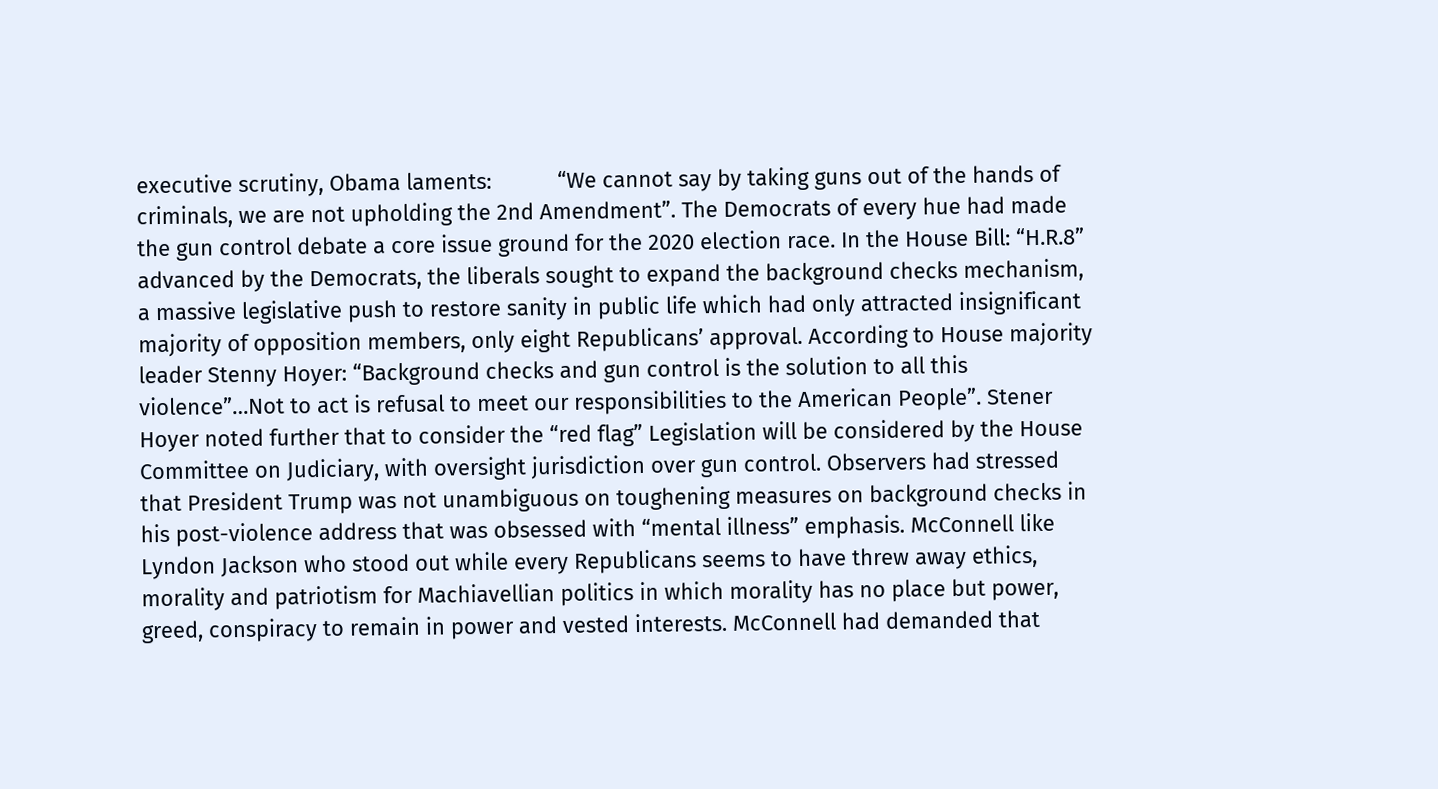executive scrutiny, Obama laments:           “We cannot say by taking guns out of the hands of criminals, we are not upholding the 2nd Amendment”. The Democrats of every hue had made the gun control debate a core issue ground for the 2020 election race. In the House Bill: “H.R.8” advanced by the Democrats, the liberals sought to expand the background checks mechanism, a massive legislative push to restore sanity in public life which had only attracted insignificant majority of opposition members, only eight Republicans’ approval. According to House majority leader Stenny Hoyer: “Background checks and gun control is the solution to all this violence”…Not to act is refusal to meet our responsibilities to the American People”. Stener Hoyer noted further that to consider the “red flag” Legislation will be considered by the House Committee on Judiciary, with oversight jurisdiction over gun control. Observers had stressed that President Trump was not unambiguous on toughening measures on background checks in his post-violence address that was obsessed with “mental illness” emphasis. McConnell like Lyndon Jackson who stood out while every Republicans seems to have threw away ethics, morality and patriotism for Machiavellian politics in which morality has no place but power, greed, conspiracy to remain in power and vested interests. McConnell had demanded that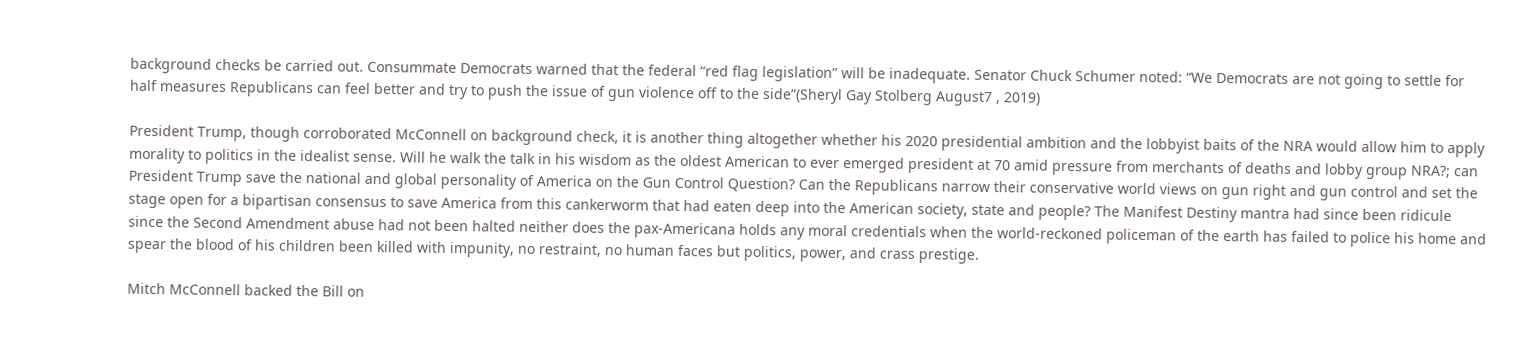background checks be carried out. Consummate Democrats warned that the federal “red flag legislation” will be inadequate. Senator Chuck Schumer noted: “We Democrats are not going to settle for half measures Republicans can feel better and try to push the issue of gun violence off to the side”(Sheryl Gay Stolberg August7 , 2019)

President Trump, though corroborated McConnell on background check, it is another thing altogether whether his 2020 presidential ambition and the lobbyist baits of the NRA would allow him to apply morality to politics in the idealist sense. Will he walk the talk in his wisdom as the oldest American to ever emerged president at 70 amid pressure from merchants of deaths and lobby group NRA?; can President Trump save the national and global personality of America on the Gun Control Question? Can the Republicans narrow their conservative world views on gun right and gun control and set the stage open for a bipartisan consensus to save America from this cankerworm that had eaten deep into the American society, state and people? The Manifest Destiny mantra had since been ridicule since the Second Amendment abuse had not been halted neither does the pax-Americana holds any moral credentials when the world-reckoned policeman of the earth has failed to police his home and spear the blood of his children been killed with impunity, no restraint, no human faces but politics, power, and crass prestige.

Mitch McConnell backed the Bill on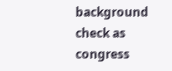background check as congress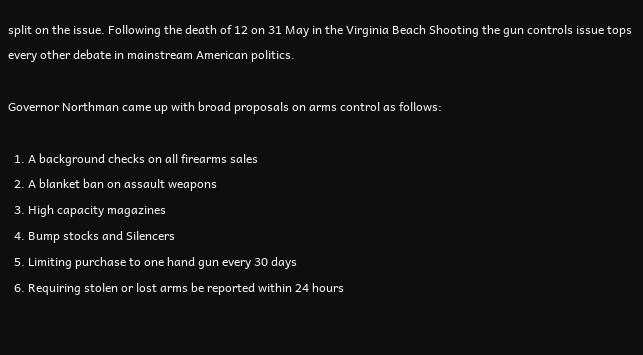split on the issue. Following the death of 12 on 31 May in the Virginia Beach Shooting the gun controls issue tops every other debate in mainstream American politics.

Governor Northman came up with broad proposals on arms control as follows:

  1. A background checks on all firearms sales
  2. A blanket ban on assault weapons
  3. High capacity magazines
  4. Bump stocks and Silencers
  5. Limiting purchase to one hand gun every 30 days
  6. Requiring stolen or lost arms be reported within 24 hours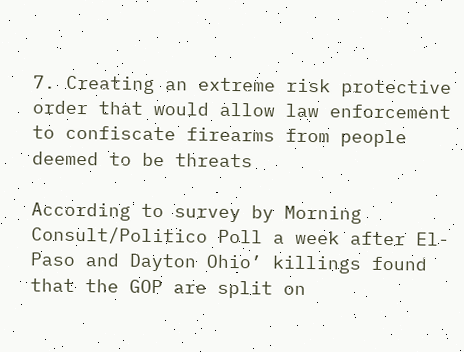7. Creating an extreme risk protective order that would allow law enforcement to confiscate firearms from people deemed to be threats

According to survey by Morning Consult/Politico Poll a week after El-Paso and Dayton Ohio’ killings found that the GOP are split on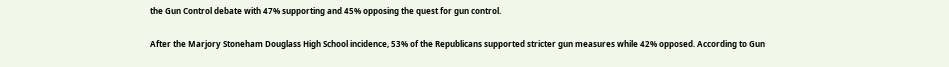the Gun Control debate with 47% supporting and 45% opposing the quest for gun control.

After the Marjory Stoneham Douglass High School incidence, 53% of the Republicans supported stricter gun measures while 42% opposed. According to Gun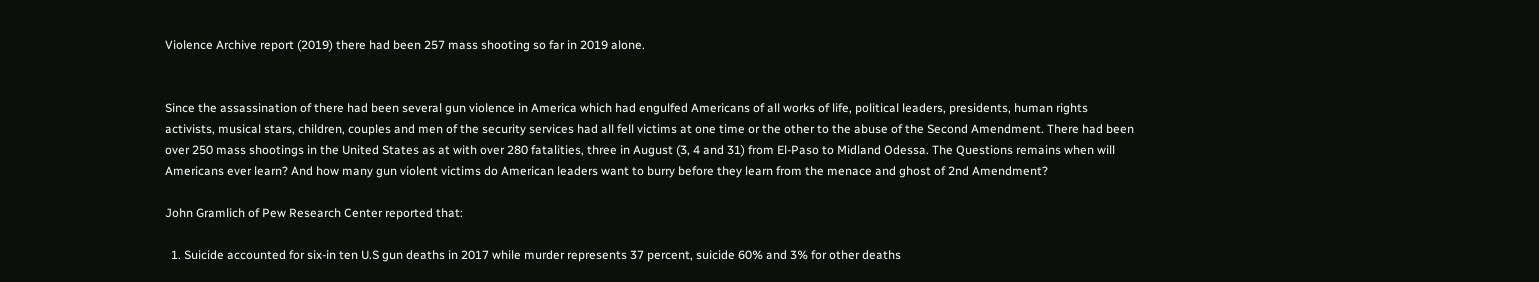Violence Archive report (2019) there had been 257 mass shooting so far in 2019 alone.


Since the assassination of there had been several gun violence in America which had engulfed Americans of all works of life, political leaders, presidents, human rights activists, musical stars, children, couples and men of the security services had all fell victims at one time or the other to the abuse of the Second Amendment. There had been over 250 mass shootings in the United States as at with over 280 fatalities, three in August (3, 4 and 31) from El-Paso to Midland Odessa. The Questions remains when will Americans ever learn? And how many gun violent victims do American leaders want to burry before they learn from the menace and ghost of 2nd Amendment?

John Gramlich of Pew Research Center reported that:

  1. Suicide accounted for six-in ten U.S gun deaths in 2017 while murder represents 37 percent, suicide 60% and 3% for other deaths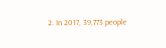2. In 2017, 39,773 people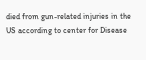died from gun-related injuries in the US according to center for Disease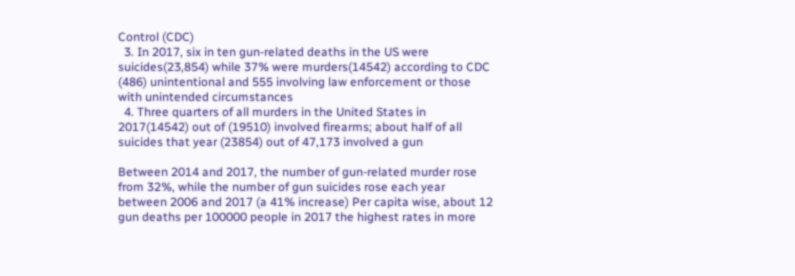Control (CDC)
  3. In 2017, six in ten gun-related deaths in the US were suicides(23,854) while 37% were murders(14542) according to CDC (486) unintentional and 555 involving law enforcement or those with unintended circumstances
  4. Three quarters of all murders in the United States in 2017(14542) out of (19510) involved firearms; about half of all suicides that year (23854) out of 47,173 involved a gun

Between 2014 and 2017, the number of gun-related murder rose from 32%, while the number of gun suicides rose each year between 2006 and 2017 (a 41% increase) Per capita wise, about 12 gun deaths per 100000 people in 2017 the highest rates in more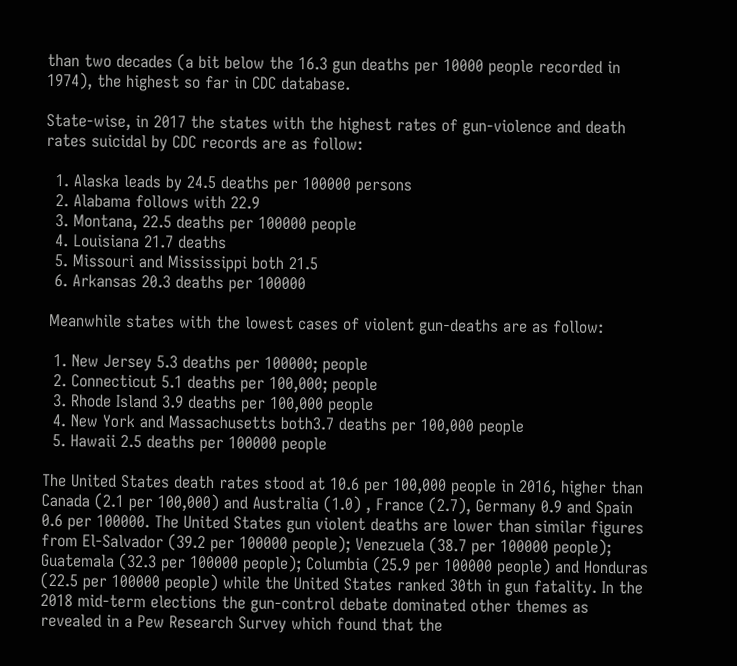than two decades (a bit below the 16.3 gun deaths per 10000 people recorded in 1974), the highest so far in CDC database.

State-wise, in 2017 the states with the highest rates of gun-violence and death rates suicidal by CDC records are as follow:

  1. Alaska leads by 24.5 deaths per 100000 persons
  2. Alabama follows with 22.9
  3. Montana, 22.5 deaths per 100000 people
  4. Louisiana 21.7 deaths
  5. Missouri and Mississippi both 21.5
  6. Arkansas 20.3 deaths per 100000

 Meanwhile states with the lowest cases of violent gun-deaths are as follow:

  1. New Jersey 5.3 deaths per 100000; people
  2. Connecticut 5.1 deaths per 100,000; people
  3. Rhode Island 3.9 deaths per 100,000 people
  4. New York and Massachusetts both3.7 deaths per 100,000 people
  5. Hawaii 2.5 deaths per 100000 people

The United States death rates stood at 10.6 per 100,000 people in 2016, higher than Canada (2.1 per 100,000) and Australia (1.0) , France (2.7), Germany 0.9 and Spain 0.6 per 100000. The United States gun violent deaths are lower than similar figures from El-Salvador (39.2 per 100000 people); Venezuela (38.7 per 100000 people); Guatemala (32.3 per 100000 people); Columbia (25.9 per 100000 people) and Honduras (22.5 per 100000 people) while the United States ranked 30th in gun fatality. In the 2018 mid-term elections the gun-control debate dominated other themes as revealed in a Pew Research Survey which found that the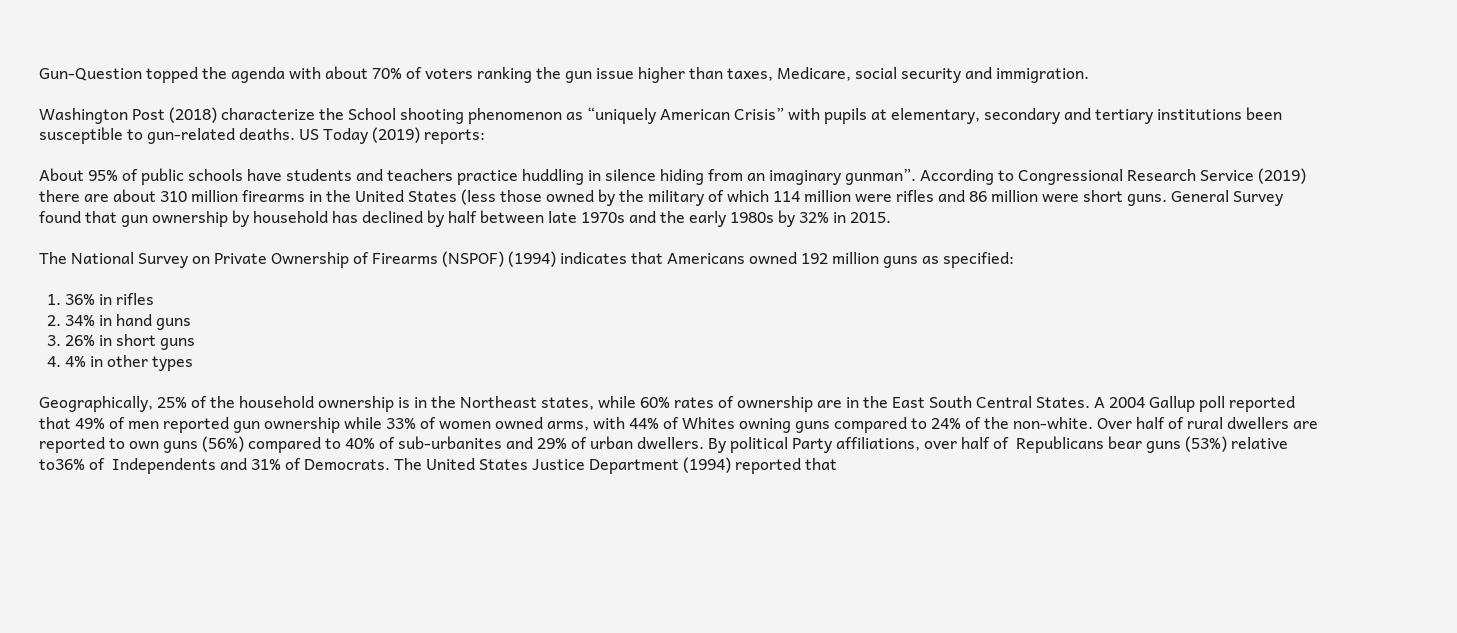Gun-Question topped the agenda with about 70% of voters ranking the gun issue higher than taxes, Medicare, social security and immigration.

Washington Post (2018) characterize the School shooting phenomenon as “uniquely American Crisis” with pupils at elementary, secondary and tertiary institutions been susceptible to gun-related deaths. US Today (2019) reports:

About 95% of public schools have students and teachers practice huddling in silence hiding from an imaginary gunman”. According to Congressional Research Service (2019) there are about 310 million firearms in the United States (less those owned by the military of which 114 million were rifles and 86 million were short guns. General Survey found that gun ownership by household has declined by half between late 1970s and the early 1980s by 32% in 2015.

The National Survey on Private Ownership of Firearms (NSPOF) (1994) indicates that Americans owned 192 million guns as specified:

  1. 36% in rifles
  2. 34% in hand guns
  3. 26% in short guns
  4. 4% in other types

Geographically, 25% of the household ownership is in the Northeast states, while 60% rates of ownership are in the East South Central States. A 2004 Gallup poll reported that 49% of men reported gun ownership while 33% of women owned arms, with 44% of Whites owning guns compared to 24% of the non-white. Over half of rural dwellers are reported to own guns (56%) compared to 40% of sub-urbanites and 29% of urban dwellers. By political Party affiliations, over half of  Republicans bear guns (53%) relative to36% of  Independents and 31% of Democrats. The United States Justice Department (1994) reported that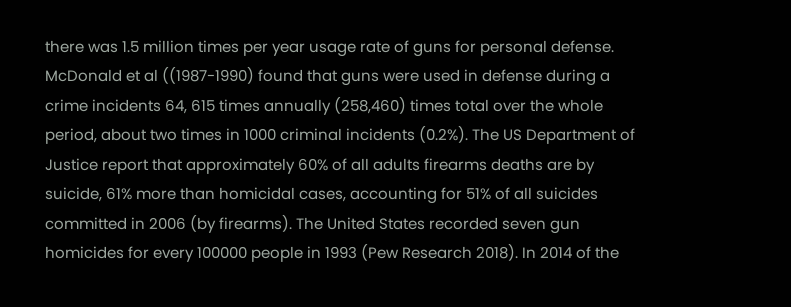there was 1.5 million times per year usage rate of guns for personal defense. McDonald et al ((1987-1990) found that guns were used in defense during a crime incidents 64, 615 times annually (258,460) times total over the whole period, about two times in 1000 criminal incidents (0.2%). The US Department of Justice report that approximately 60% of all adults firearms deaths are by suicide, 61% more than homicidal cases, accounting for 51% of all suicides committed in 2006 (by firearms). The United States recorded seven gun homicides for every 100000 people in 1993 (Pew Research 2018). In 2014 of the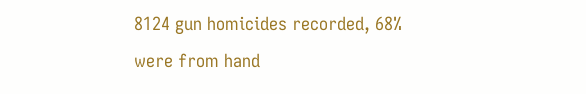8124 gun homicides recorded, 68% were from hand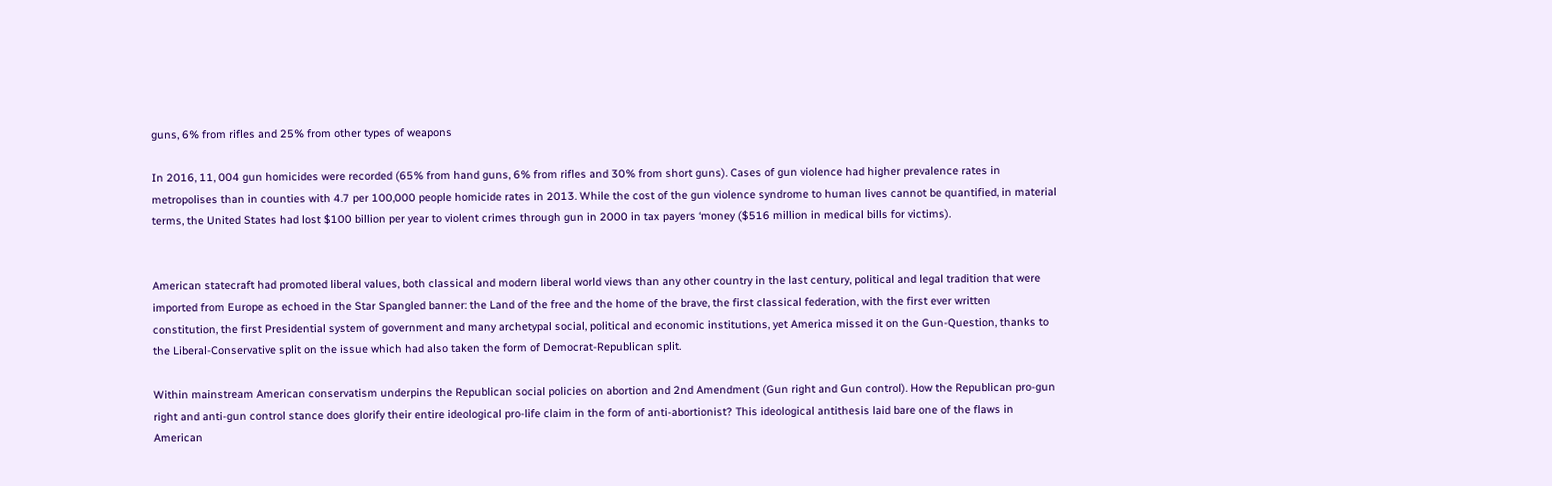guns, 6% from rifles and 25% from other types of weapons

In 2016, 11, 004 gun homicides were recorded (65% from hand guns, 6% from rifles and 30% from short guns). Cases of gun violence had higher prevalence rates in metropolises than in counties with 4.7 per 100,000 people homicide rates in 2013. While the cost of the gun violence syndrome to human lives cannot be quantified, in material terms, the United States had lost $100 billion per year to violent crimes through gun in 2000 in tax payers ‘money ($516 million in medical bills for victims).


American statecraft had promoted liberal values, both classical and modern liberal world views than any other country in the last century, political and legal tradition that were imported from Europe as echoed in the Star Spangled banner: the Land of the free and the home of the brave, the first classical federation, with the first ever written constitution, the first Presidential system of government and many archetypal social, political and economic institutions, yet America missed it on the Gun-Question, thanks to the Liberal-Conservative split on the issue which had also taken the form of Democrat-Republican split.

Within mainstream American conservatism underpins the Republican social policies on abortion and 2nd Amendment (Gun right and Gun control). How the Republican pro-gun right and anti-gun control stance does glorify their entire ideological pro-life claim in the form of anti-abortionist? This ideological antithesis laid bare one of the flaws in American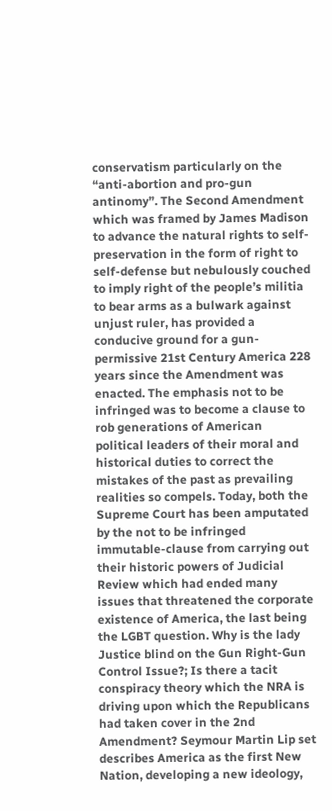conservatism particularly on the “anti-abortion and pro-gun antinomy”. The Second Amendment which was framed by James Madison to advance the natural rights to self-preservation in the form of right to self-defense but nebulously couched to imply right of the people’s militia to bear arms as a bulwark against unjust ruler, has provided a conducive ground for a gun-permissive 21st Century America 228 years since the Amendment was enacted. The emphasis not to be infringed was to become a clause to rob generations of American political leaders of their moral and historical duties to correct the mistakes of the past as prevailing realities so compels. Today, both the Supreme Court has been amputated by the not to be infringed immutable-clause from carrying out their historic powers of Judicial Review which had ended many issues that threatened the corporate existence of America, the last being the LGBT question. Why is the lady Justice blind on the Gun Right-Gun Control Issue?; Is there a tacit conspiracy theory which the NRA is driving upon which the Republicans had taken cover in the 2nd Amendment? Seymour Martin Lip set describes America as the first New Nation, developing a new ideology,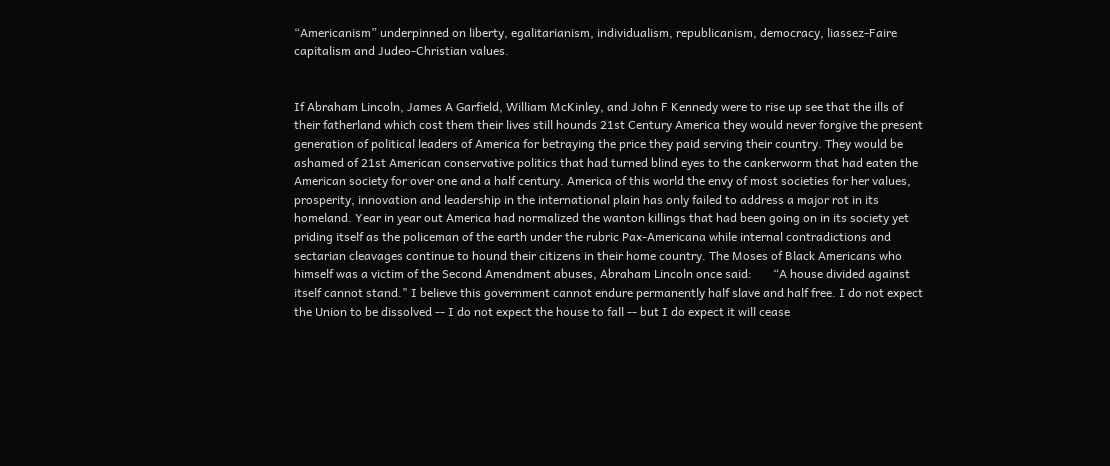“Americanism” underpinned on liberty, egalitarianism, individualism, republicanism, democracy, liassez-Faire capitalism and Judeo-Christian values.


If Abraham Lincoln, James A Garfield, William McKinley, and John F Kennedy were to rise up see that the ills of their fatherland which cost them their lives still hounds 21st Century America they would never forgive the present generation of political leaders of America for betraying the price they paid serving their country. They would be ashamed of 21st American conservative politics that had turned blind eyes to the cankerworm that had eaten the American society for over one and a half century. America of this world the envy of most societies for her values, prosperity, innovation and leadership in the international plain has only failed to address a major rot in its homeland. Year in year out America had normalized the wanton killings that had been going on in its society yet priding itself as the policeman of the earth under the rubric Pax-Americana while internal contradictions and sectarian cleavages continue to hound their citizens in their home country. The Moses of Black Americans who himself was a victim of the Second Amendment abuses, Abraham Lincoln once said:       “A house divided against itself cannot stand." I believe this government cannot endure permanently half slave and half free. I do not expect the Union to be dissolved -- I do not expect the house to fall -- but I do expect it will cease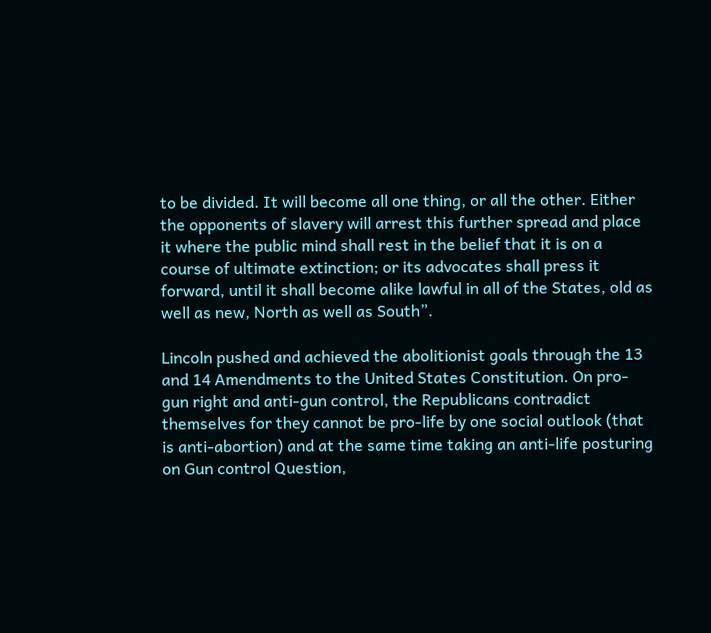to be divided. It will become all one thing, or all the other. Either the opponents of slavery will arrest this further spread and place it where the public mind shall rest in the belief that it is on a course of ultimate extinction; or its advocates shall press it forward, until it shall become alike lawful in all of the States, old as well as new, North as well as South”.

Lincoln pushed and achieved the abolitionist goals through the 13 and 14 Amendments to the United States Constitution. On pro-gun right and anti-gun control, the Republicans contradict themselves for they cannot be pro-life by one social outlook (that is anti-abortion) and at the same time taking an anti-life posturing on Gun control Question,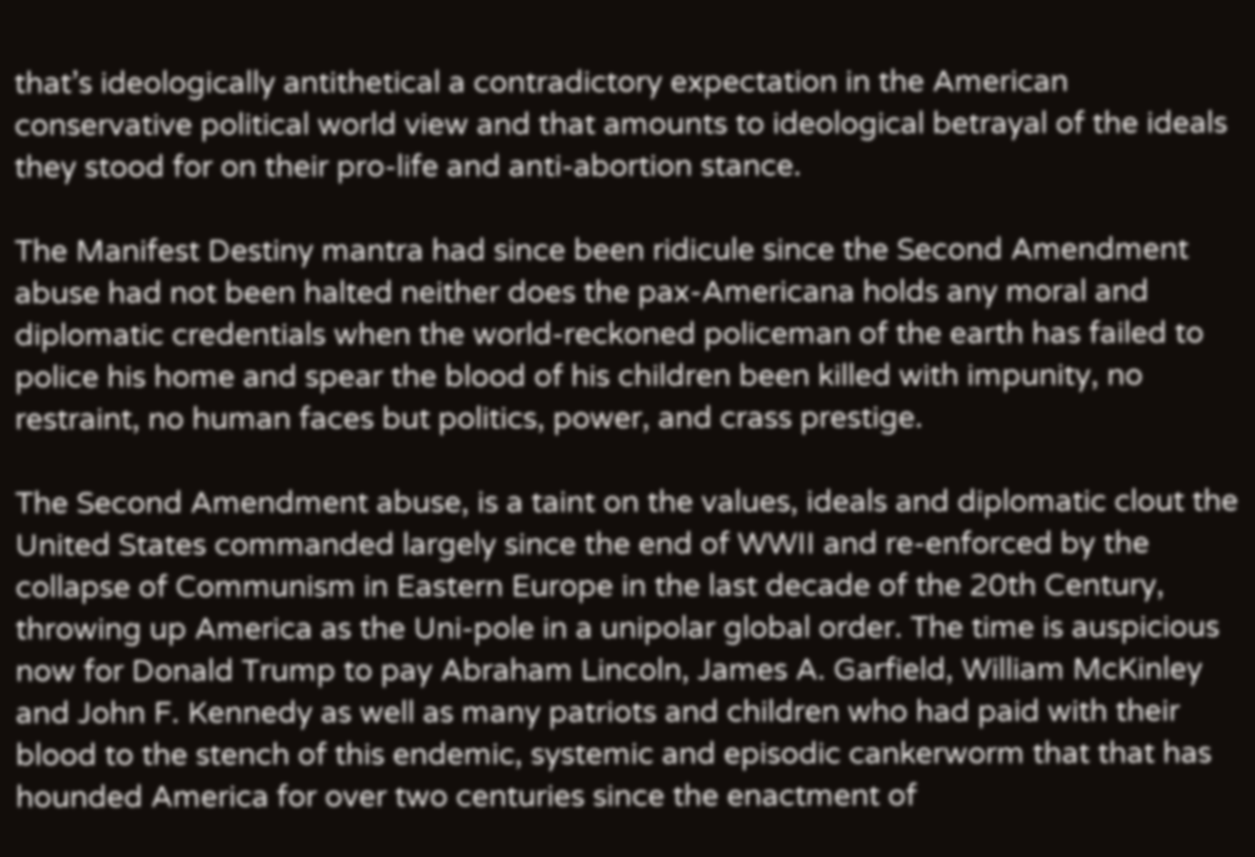that’s ideologically antithetical a contradictory expectation in the American conservative political world view and that amounts to ideological betrayal of the ideals they stood for on their pro-life and anti-abortion stance.

The Manifest Destiny mantra had since been ridicule since the Second Amendment abuse had not been halted neither does the pax-Americana holds any moral and diplomatic credentials when the world-reckoned policeman of the earth has failed to police his home and spear the blood of his children been killed with impunity, no restraint, no human faces but politics, power, and crass prestige.

The Second Amendment abuse, is a taint on the values, ideals and diplomatic clout the United States commanded largely since the end of WWII and re-enforced by the collapse of Communism in Eastern Europe in the last decade of the 20th Century, throwing up America as the Uni-pole in a unipolar global order. The time is auspicious now for Donald Trump to pay Abraham Lincoln, James A. Garfield, William McKinley and John F. Kennedy as well as many patriots and children who had paid with their blood to the stench of this endemic, systemic and episodic cankerworm that that has hounded America for over two centuries since the enactment of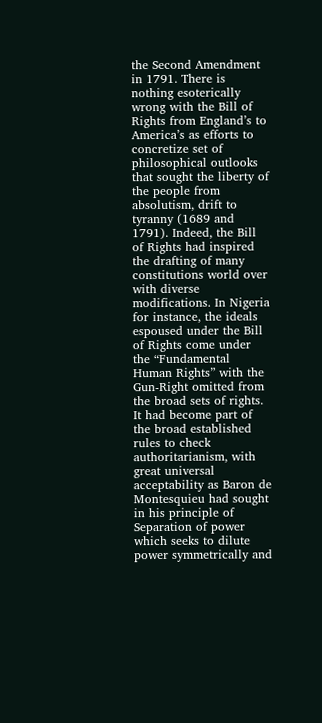the Second Amendment in 1791. There is nothing esoterically wrong with the Bill of Rights from England’s to America’s as efforts to concretize set of philosophical outlooks that sought the liberty of the people from absolutism, drift to tyranny (1689 and 1791). Indeed, the Bill of Rights had inspired the drafting of many constitutions world over with diverse modifications. In Nigeria for instance, the ideals espoused under the Bill of Rights come under the “Fundamental Human Rights” with the Gun-Right omitted from the broad sets of rights. It had become part of the broad established rules to check authoritarianism, with great universal acceptability as Baron de Montesquieu had sought in his principle of Separation of power which seeks to dilute power symmetrically and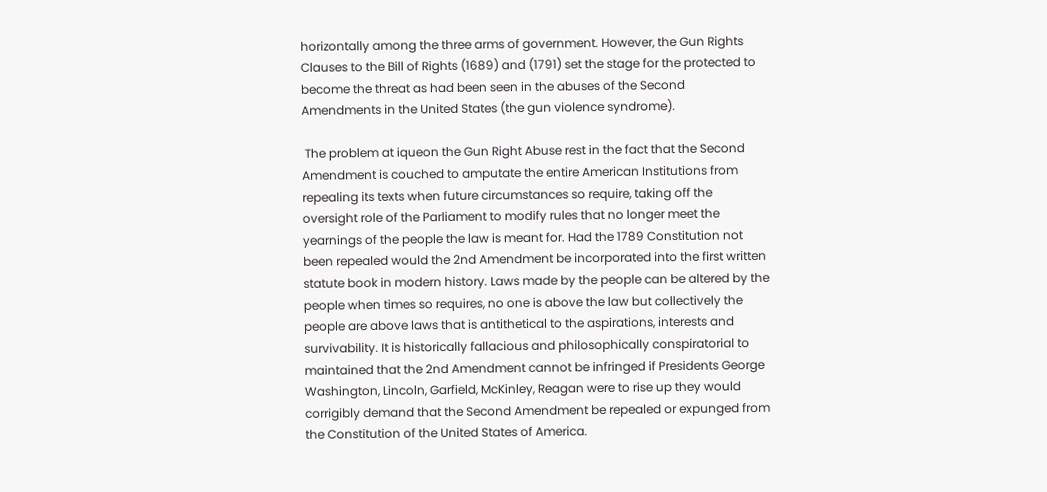horizontally among the three arms of government. However, the Gun Rights Clauses to the Bill of Rights (1689) and (1791) set the stage for the protected to become the threat as had been seen in the abuses of the Second Amendments in the United States (the gun violence syndrome).

 The problem at iqueon the Gun Right Abuse rest in the fact that the Second Amendment is couched to amputate the entire American Institutions from repealing its texts when future circumstances so require, taking off the oversight role of the Parliament to modify rules that no longer meet the yearnings of the people the law is meant for. Had the 1789 Constitution not been repealed would the 2nd Amendment be incorporated into the first written statute book in modern history. Laws made by the people can be altered by the people when times so requires, no one is above the law but collectively the people are above laws that is antithetical to the aspirations, interests and survivability. It is historically fallacious and philosophically conspiratorial to maintained that the 2nd Amendment cannot be infringed if Presidents George Washington, Lincoln, Garfield, McKinley, Reagan were to rise up they would corrigibly demand that the Second Amendment be repealed or expunged from the Constitution of the United States of America.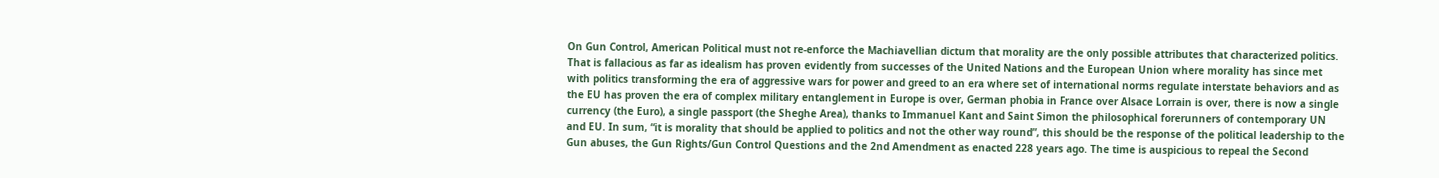On Gun Control, American Political must not re-enforce the Machiavellian dictum that morality are the only possible attributes that characterized politics. That is fallacious as far as idealism has proven evidently from successes of the United Nations and the European Union where morality has since met with politics transforming the era of aggressive wars for power and greed to an era where set of international norms regulate interstate behaviors and as the EU has proven the era of complex military entanglement in Europe is over, German phobia in France over Alsace Lorrain is over, there is now a single currency (the Euro), a single passport (the Sheghe Area), thanks to Immanuel Kant and Saint Simon the philosophical forerunners of contemporary UN and EU. In sum, “it is morality that should be applied to politics and not the other way round”, this should be the response of the political leadership to the Gun abuses, the Gun Rights/Gun Control Questions and the 2nd Amendment as enacted 228 years ago. The time is auspicious to repeal the Second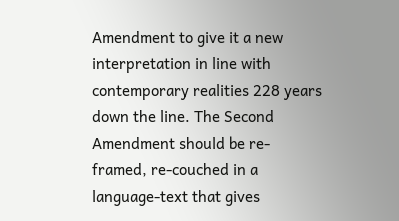Amendment to give it a new interpretation in line with contemporary realities 228 years down the line. The Second Amendment should be re-framed, re-couched in a language-text that gives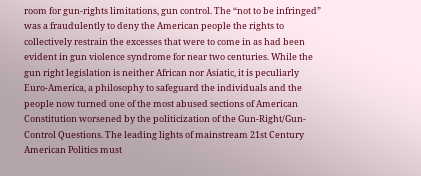room for gun-rights limitations, gun control. The “not to be infringed” was a fraudulently to deny the American people the rights to collectively restrain the excesses that were to come in as had been evident in gun violence syndrome for near two centuries. While the gun right legislation is neither African nor Asiatic, it is peculiarly Euro-America, a philosophy to safeguard the individuals and the people now turned one of the most abused sections of American Constitution worsened by the politicization of the Gun-Right/Gun-Control Questions. The leading lights of mainstream 21st Century American Politics must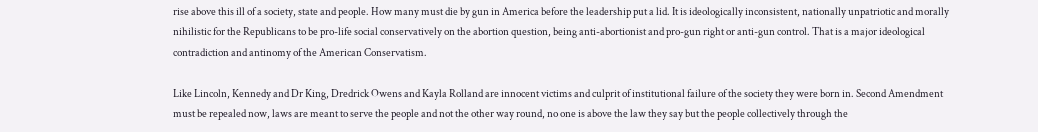rise above this ill of a society, state and people. How many must die by gun in America before the leadership put a lid. It is ideologically inconsistent, nationally unpatriotic and morally nihilistic for the Republicans to be pro-life social conservatively on the abortion question, being anti-abortionist and pro-gun right or anti-gun control. That is a major ideological contradiction and antinomy of the American Conservatism.

Like Lincoln, Kennedy and Dr King, Dredrick Owens and Kayla Rolland are innocent victims and culprit of institutional failure of the society they were born in. Second Amendment must be repealed now, laws are meant to serve the people and not the other way round, no one is above the law they say but the people collectively through the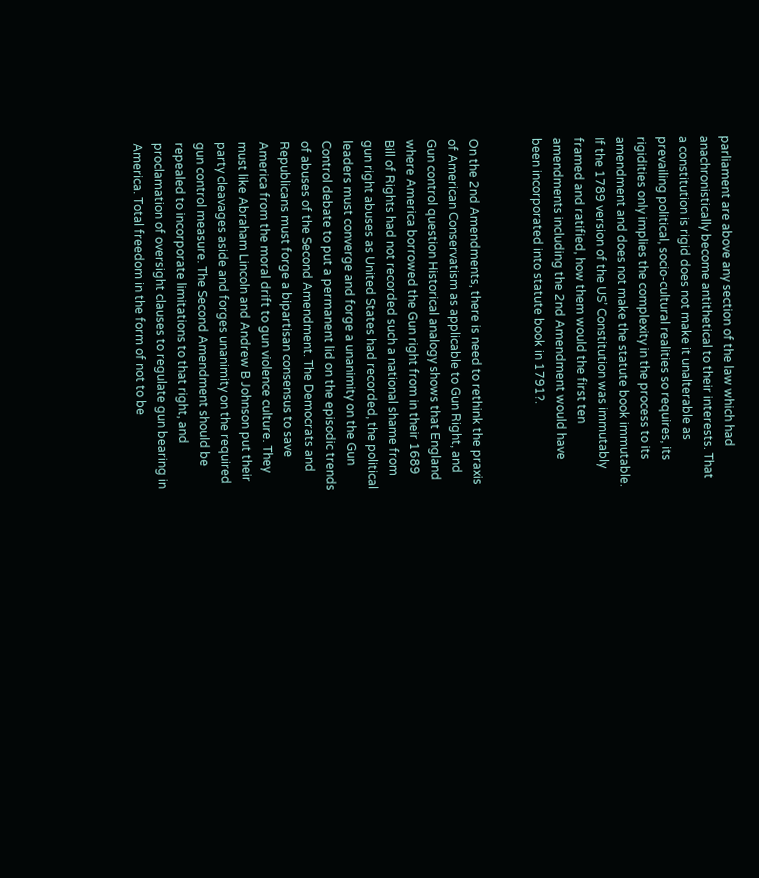parliament are above any section of the law which had anachronistically become antithetical to their interests. That a constitution is rigid does not make it unalterable as prevailing political, socio-cultural realities so requires, its rigidities only implies the complexity in the process to its amendment and does not make the statute book immutable. If the 1789 version of the US’ Constitution was immutably framed and ratified, how them would the first ten amendments including the 2nd Amendment would have been incorporated into statute book in 1791?.


On the 2nd Amendments, there is need to rethink the praxis of American Conservatism as applicable to Gun Right, and Gun control question Historical analogy shows that England where America borrowed the Gun right from in their 1689 Bill of Rights had not recorded such a national shame from gun right abuses as United States had recorded, the political leaders must converge and forge a unanimity on the Gun Control debate to put a permanent lid on the episodic trends of abuses of the Second Amendment. The Democrats and Republicans must forge a bipartisan consensus to save America from the moral drift to gun violence culture. They must like Abraham Lincoln and Andrew B Johnson put their  party cleavages aside and forges unanimity on the required gun control measure. The Second Amendment should be repealed to incorporate limitations to that right, and proclamation of oversight clauses to regulate gun bearing in America. Total freedom in the form of not to be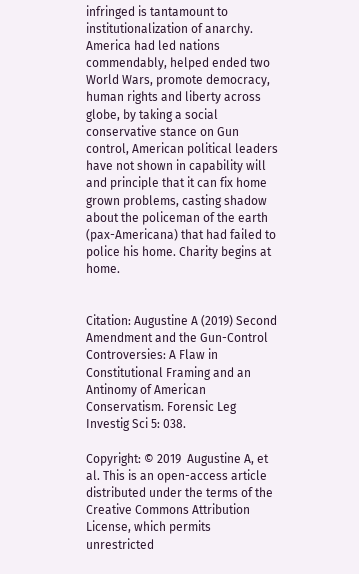infringed is tantamount to institutionalization of anarchy. America had led nations commendably, helped ended two World Wars, promote democracy, human rights and liberty across globe, by taking a social conservative stance on Gun control, American political leaders have not shown in capability will and principle that it can fix home grown problems, casting shadow about the policeman of the earth (pax-Americana) that had failed to police his home. Charity begins at home.


Citation: Augustine A (2019) Second Amendment and the Gun-Control Controversies: A Flaw in Constitutional Framing and an Antinomy of American Conservatism. Forensic Leg Investig Sci 5: 038.

Copyright: © 2019  Augustine A, et al. This is an open-access article distributed under the terms of the Creative Commons Attribution License, which permits unrestricted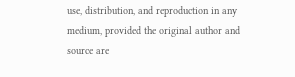use, distribution, and reproduction in any medium, provided the original author and source are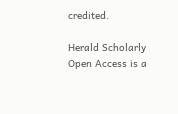credited.

Herald Scholarly Open Access is a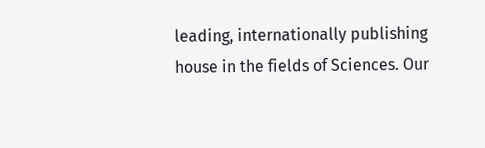leading, internationally publishing house in the fields of Sciences. Our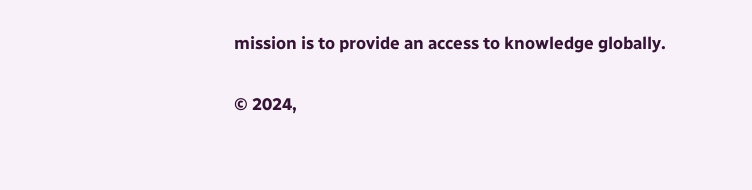mission is to provide an access to knowledge globally.

© 2024,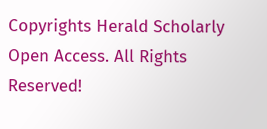Copyrights Herald Scholarly Open Access. All Rights Reserved!